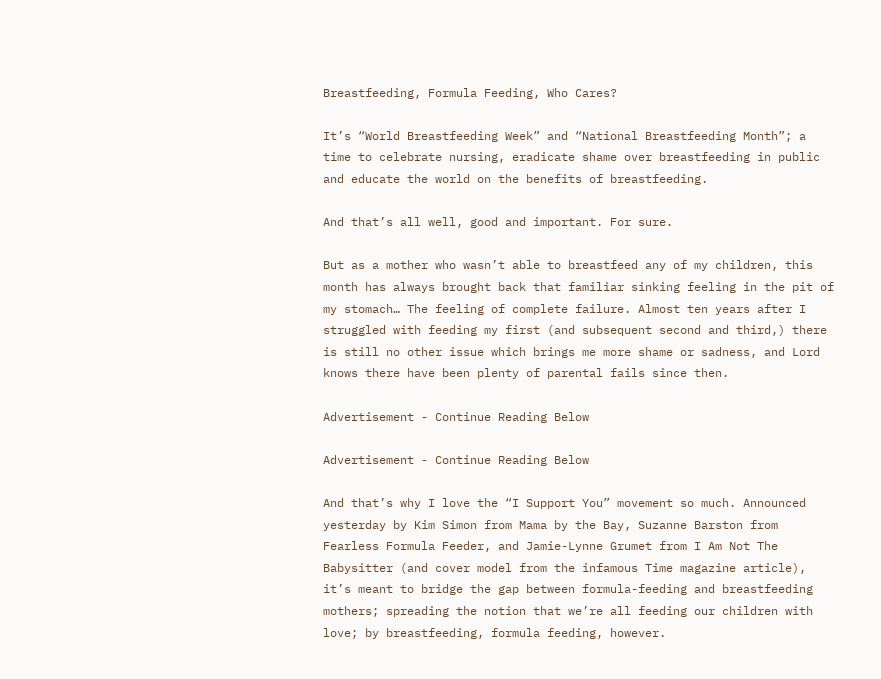Breastfeeding, Formula Feeding, Who Cares?

It’s “World Breastfeeding Week” and “National Breastfeeding Month”; a time to celebrate nursing, eradicate shame over breastfeeding in public and educate the world on the benefits of breastfeeding.

And that’s all well, good and important. For sure.

But as a mother who wasn’t able to breastfeed any of my children, this month has always brought back that familiar sinking feeling in the pit of my stomach… The feeling of complete failure. Almost ten years after I struggled with feeding my first (and subsequent second and third,) there is still no other issue which brings me more shame or sadness, and Lord knows there have been plenty of parental fails since then.

Advertisement - Continue Reading Below

Advertisement - Continue Reading Below

And that’s why I love the “I Support You” movement so much. Announced yesterday by Kim Simon from Mama by the Bay, Suzanne Barston from Fearless Formula Feeder, and Jamie-Lynne Grumet from I Am Not The Babysitter (and cover model from the infamous Time magazine article), it’s meant to bridge the gap between formula-feeding and breastfeeding mothers; spreading the notion that we’re all feeding our children with love; by breastfeeding, formula feeding, however.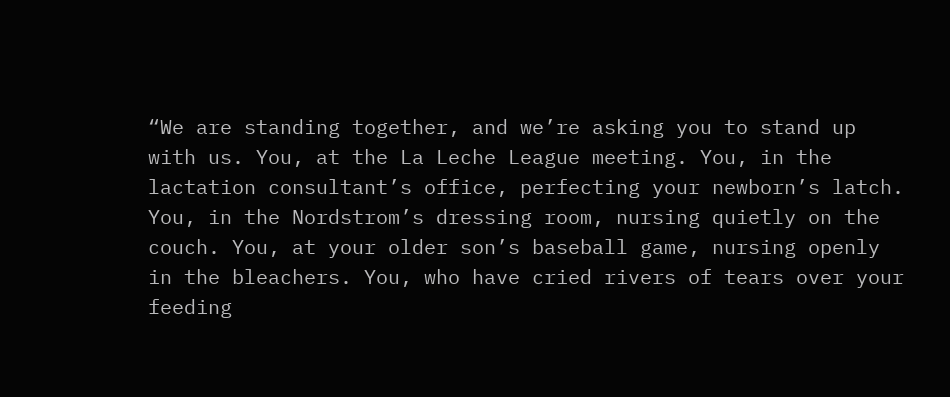“We are standing together, and we’re asking you to stand up with us. You, at the La Leche League meeting. You, in the lactation consultant’s office, perfecting your newborn’s latch. You, in the Nordstrom’s dressing room, nursing quietly on the couch. You, at your older son’s baseball game, nursing openly in the bleachers. You, who have cried rivers of tears over your feeding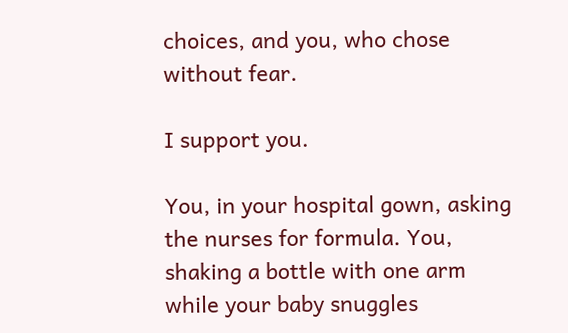choices, and you, who chose without fear.

I support you.

You, in your hospital gown, asking the nurses for formula. You, shaking a bottle with one arm while your baby snuggles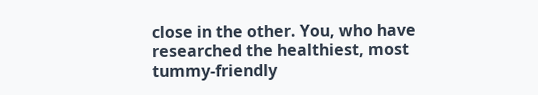close in the other. You, who have researched the healthiest, most tummy-friendly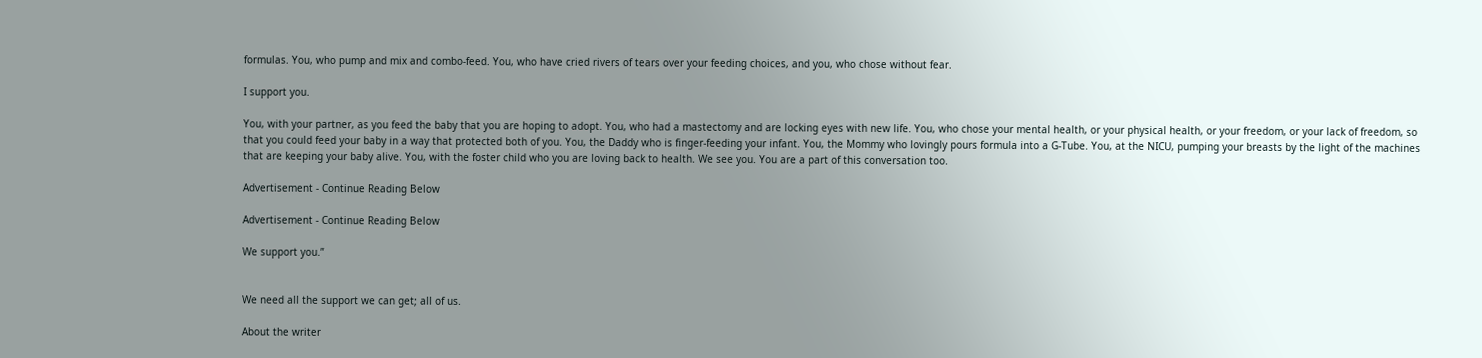formulas. You, who pump and mix and combo-feed. You, who have cried rivers of tears over your feeding choices, and you, who chose without fear.

I support you.

You, with your partner, as you feed the baby that you are hoping to adopt. You, who had a mastectomy and are locking eyes with new life. You, who chose your mental health, or your physical health, or your freedom, or your lack of freedom, so that you could feed your baby in a way that protected both of you. You, the Daddy who is finger-feeding your infant. You, the Mommy who lovingly pours formula into a G-Tube. You, at the NICU, pumping your breasts by the light of the machines that are keeping your baby alive. You, with the foster child who you are loving back to health. We see you. You are a part of this conversation too.

Advertisement - Continue Reading Below

Advertisement - Continue Reading Below

We support you.”


We need all the support we can get; all of us.

About the writer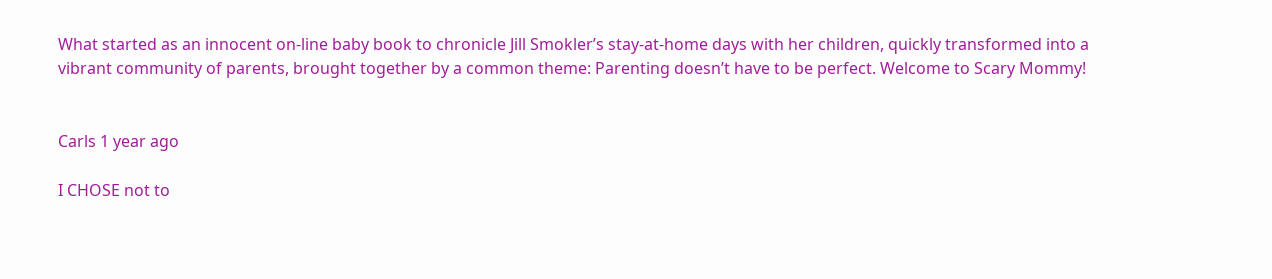What started as an innocent on-line baby book to chronicle Jill Smokler’s stay-at-home days with her children, quickly transformed into a vibrant community of parents, brought together by a common theme: Parenting doesn’t have to be perfect. Welcome to Scary Mommy!


Carls 1 year ago

I CHOSE not to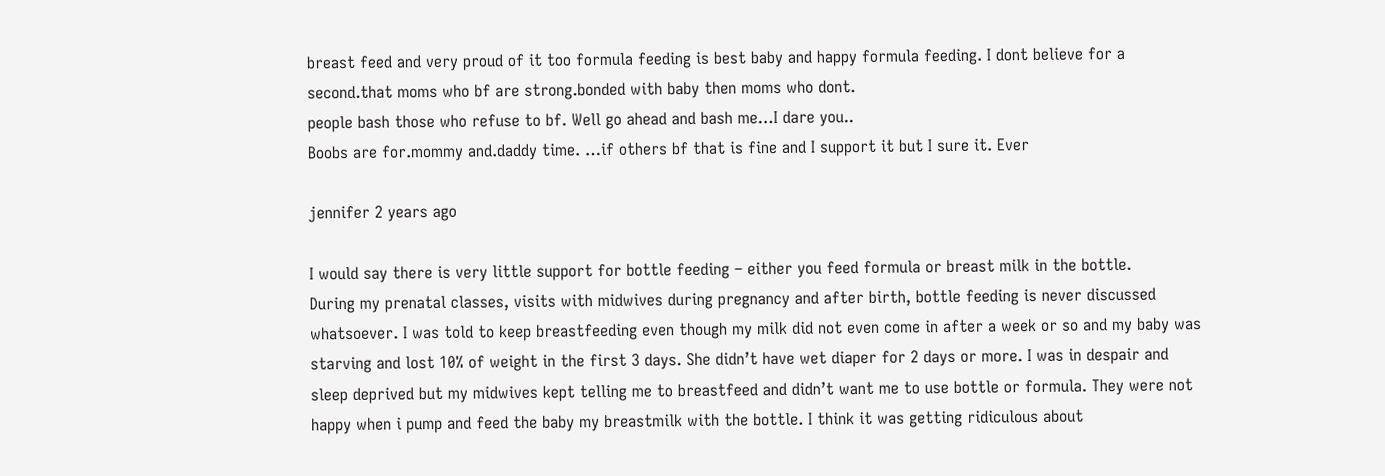breast feed and very proud of it too formula feeding is best baby and happy formula feeding. I dont believe for a second.that moms who bf are strong.bonded with baby then moms who dont.
people bash those who refuse to bf. Well go ahead and bash me…I dare you..
Boobs are for.mommy and.daddy time. …if others bf that is fine and I support it but I sure it. Ever

jennifer 2 years ago

I would say there is very little support for bottle feeding – either you feed formula or breast milk in the bottle.
During my prenatal classes, visits with midwives during pregnancy and after birth, bottle feeding is never discussed whatsoever. I was told to keep breastfeeding even though my milk did not even come in after a week or so and my baby was starving and lost 10% of weight in the first 3 days. She didn’t have wet diaper for 2 days or more. I was in despair and sleep deprived but my midwives kept telling me to breastfeed and didn’t want me to use bottle or formula. They were not happy when i pump and feed the baby my breastmilk with the bottle. I think it was getting ridiculous about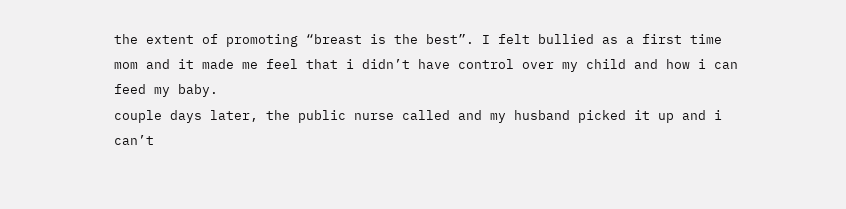the extent of promoting “breast is the best”. I felt bullied as a first time mom and it made me feel that i didn’t have control over my child and how i can feed my baby.
couple days later, the public nurse called and my husband picked it up and i can’t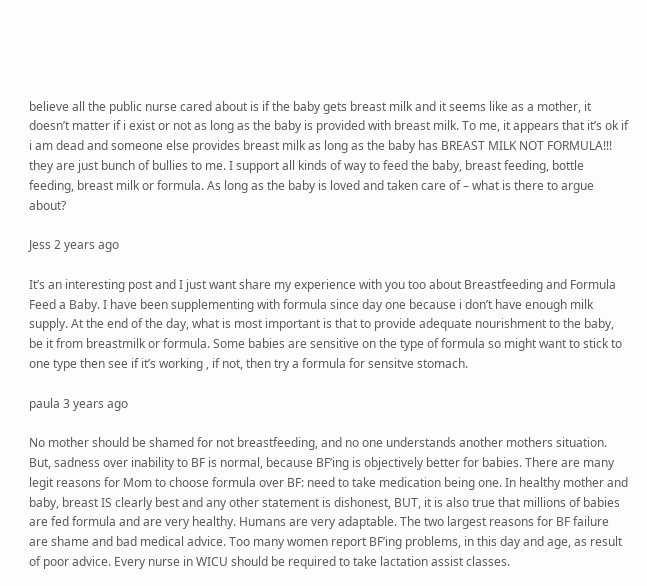believe all the public nurse cared about is if the baby gets breast milk and it seems like as a mother, it doesn’t matter if i exist or not as long as the baby is provided with breast milk. To me, it appears that it’s ok if i am dead and someone else provides breast milk as long as the baby has BREAST MILK NOT FORMULA!!! they are just bunch of bullies to me. I support all kinds of way to feed the baby, breast feeding, bottle feeding, breast milk or formula. As long as the baby is loved and taken care of – what is there to argue about?

Jess 2 years ago

It’s an interesting post and I just want share my experience with you too about Breastfeeding and Formula Feed a Baby. I have been supplementing with formula since day one because i don’t have enough milk supply. At the end of the day, what is most important is that to provide adequate nourishment to the baby, be it from breastmilk or formula. Some babies are sensitive on the type of formula so might want to stick to one type then see if it’s working , if not, then try a formula for sensitve stomach.

paula 3 years ago

No mother should be shamed for not breastfeeding, and no one understands another mothers situation. But, sadness over inability to BF is normal, because BF’ing is objectively better for babies. There are many legit reasons for Mom to choose formula over BF: need to take medication being one. In healthy mother and baby, breast IS clearly best and any other statement is dishonest, BUT, it is also true that millions of babies are fed formula and are very healthy. Humans are very adaptable. The two largest reasons for BF failure are shame and bad medical advice. Too many women report BF’ing problems, in this day and age, as result of poor advice. Every nurse in WICU should be required to take lactation assist classes.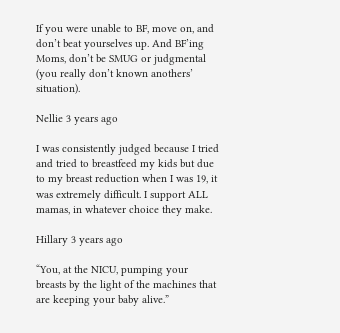If you were unable to BF, move on, and don’t beat yourselves up. And BF’ing Moms, don’t be SMUG or judgmental (you really don’t known anothers’ situation).

Nellie 3 years ago

I was consistently judged because I tried and tried to breastfeed my kids but due to my breast reduction when I was 19, it was extremely difficult. I support ALL mamas, in whatever choice they make.

Hillary 3 years ago

“You, at the NICU, pumping your breasts by the light of the machines that are keeping your baby alive.”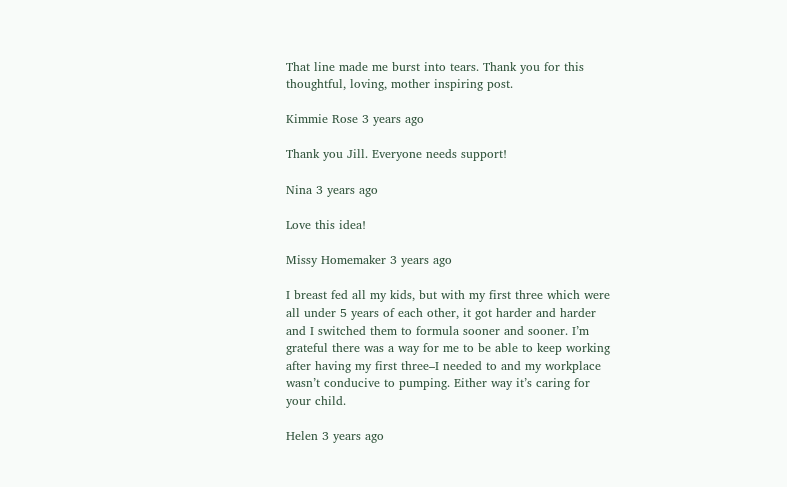That line made me burst into tears. Thank you for this thoughtful, loving, mother inspiring post.

Kimmie Rose 3 years ago

Thank you Jill. Everyone needs support!

Nina 3 years ago

Love this idea!

Missy Homemaker 3 years ago

I breast fed all my kids, but with my first three which were all under 5 years of each other, it got harder and harder and I switched them to formula sooner and sooner. I’m grateful there was a way for me to be able to keep working after having my first three–I needed to and my workplace wasn’t conducive to pumping. Either way it’s caring for your child.

Helen 3 years ago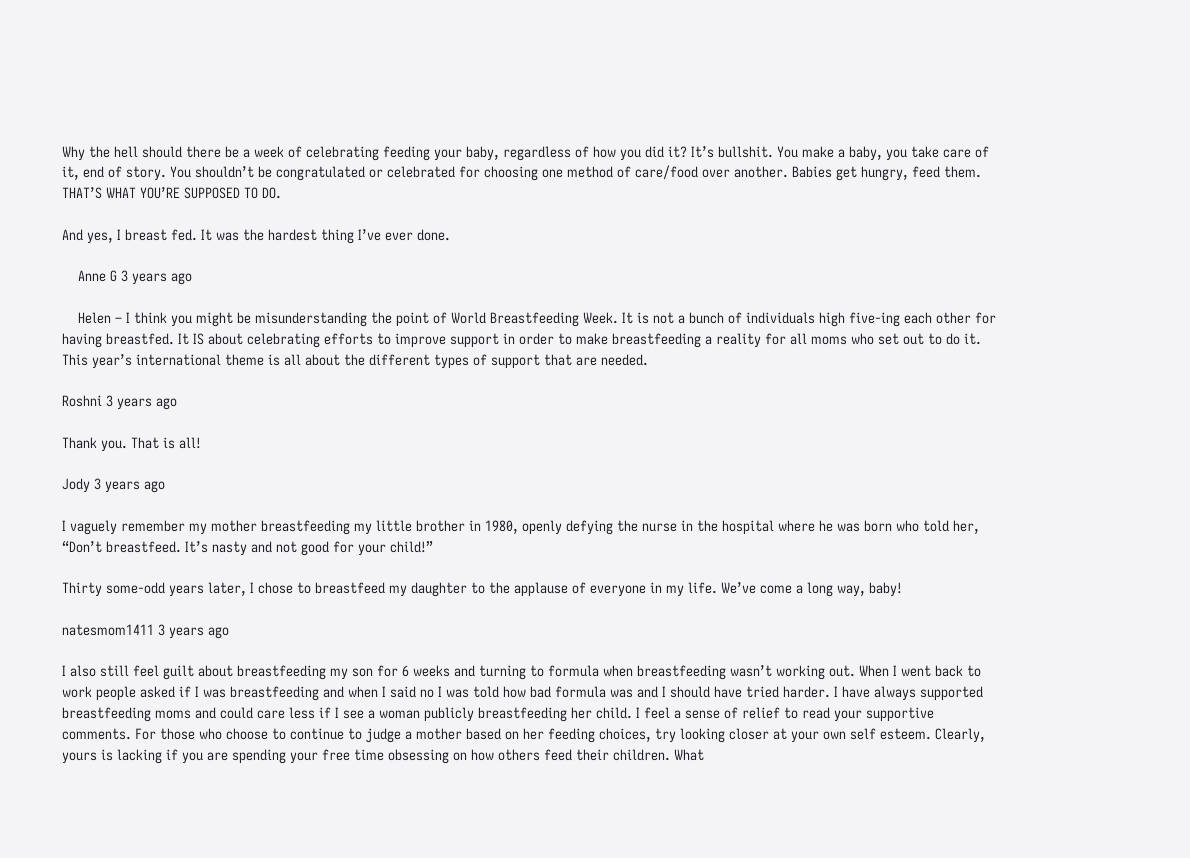Why the hell should there be a week of celebrating feeding your baby, regardless of how you did it? It’s bullshit. You make a baby, you take care of it, end of story. You shouldn’t be congratulated or celebrated for choosing one method of care/food over another. Babies get hungry, feed them. THAT’S WHAT YOU’RE SUPPOSED TO DO.

And yes, I breast fed. It was the hardest thing I’ve ever done.

    Anne G 3 years ago

    Helen – I think you might be misunderstanding the point of World Breastfeeding Week. It is not a bunch of individuals high five-ing each other for having breastfed. It IS about celebrating efforts to improve support in order to make breastfeeding a reality for all moms who set out to do it. This year’s international theme is all about the different types of support that are needed.

Roshni 3 years ago

Thank you. That is all!

Jody 3 years ago

I vaguely remember my mother breastfeeding my little brother in 1980, openly defying the nurse in the hospital where he was born who told her, “Don’t breastfeed. It’s nasty and not good for your child!”

Thirty some-odd years later, I chose to breastfeed my daughter to the applause of everyone in my life. We’ve come a long way, baby!

natesmom1411 3 years ago

I also still feel guilt about breastfeeding my son for 6 weeks and turning to formula when breastfeeding wasn’t working out. When I went back to work people asked if I was breastfeeding and when I said no I was told how bad formula was and I should have tried harder. I have always supported breastfeeding moms and could care less if I see a woman publicly breastfeeding her child. I feel a sense of relief to read your supportive comments. For those who choose to continue to judge a mother based on her feeding choices, try looking closer at your own self esteem. Clearly, yours is lacking if you are spending your free time obsessing on how others feed their children. What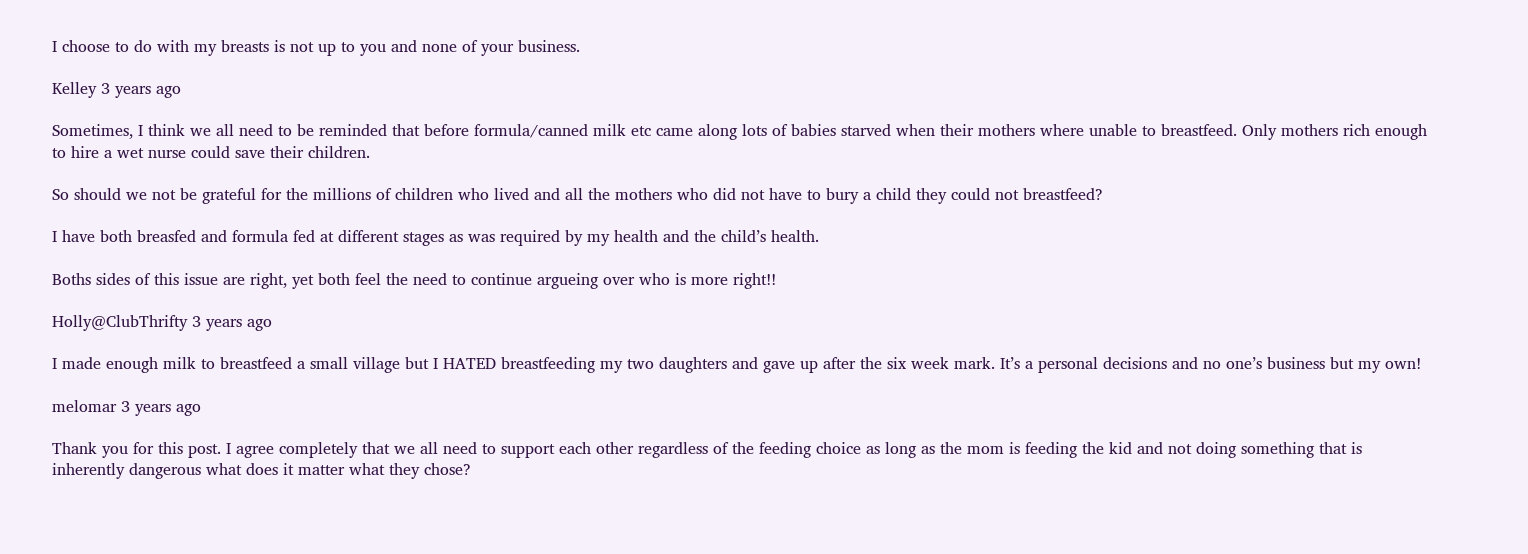I choose to do with my breasts is not up to you and none of your business.

Kelley 3 years ago

Sometimes, I think we all need to be reminded that before formula/canned milk etc came along lots of babies starved when their mothers where unable to breastfeed. Only mothers rich enough to hire a wet nurse could save their children.

So should we not be grateful for the millions of children who lived and all the mothers who did not have to bury a child they could not breastfeed?

I have both breasfed and formula fed at different stages as was required by my health and the child’s health.

Boths sides of this issue are right, yet both feel the need to continue argueing over who is more right!!

Holly@ClubThrifty 3 years ago

I made enough milk to breastfeed a small village but I HATED breastfeeding my two daughters and gave up after the six week mark. It’s a personal decisions and no one’s business but my own!

melomar 3 years ago

Thank you for this post. I agree completely that we all need to support each other regardless of the feeding choice as long as the mom is feeding the kid and not doing something that is inherently dangerous what does it matter what they chose?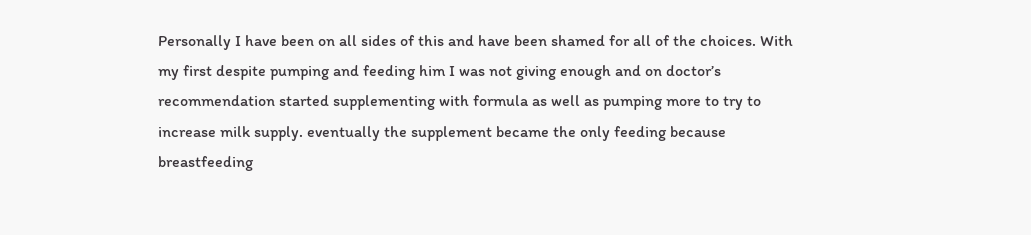Personally I have been on all sides of this and have been shamed for all of the choices. With my first despite pumping and feeding him I was not giving enough and on doctor’s recommendation started supplementing with formula as well as pumping more to try to increase milk supply. eventually the supplement became the only feeding because breastfeeding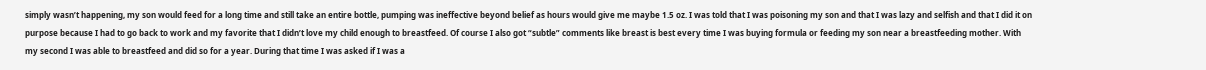simply wasn’t happening, my son would feed for a long time and still take an entire bottle, pumping was ineffective beyond belief as hours would give me maybe 1.5 oz. I was told that I was poisoning my son and that I was lazy and selfish and that I did it on purpose because I had to go back to work and my favorite that I didn’t love my child enough to breastfeed. Of course I also got “subtle” comments like breast is best every time I was buying formula or feeding my son near a breastfeeding mother. With my second I was able to breastfeed and did so for a year. During that time I was asked if I was a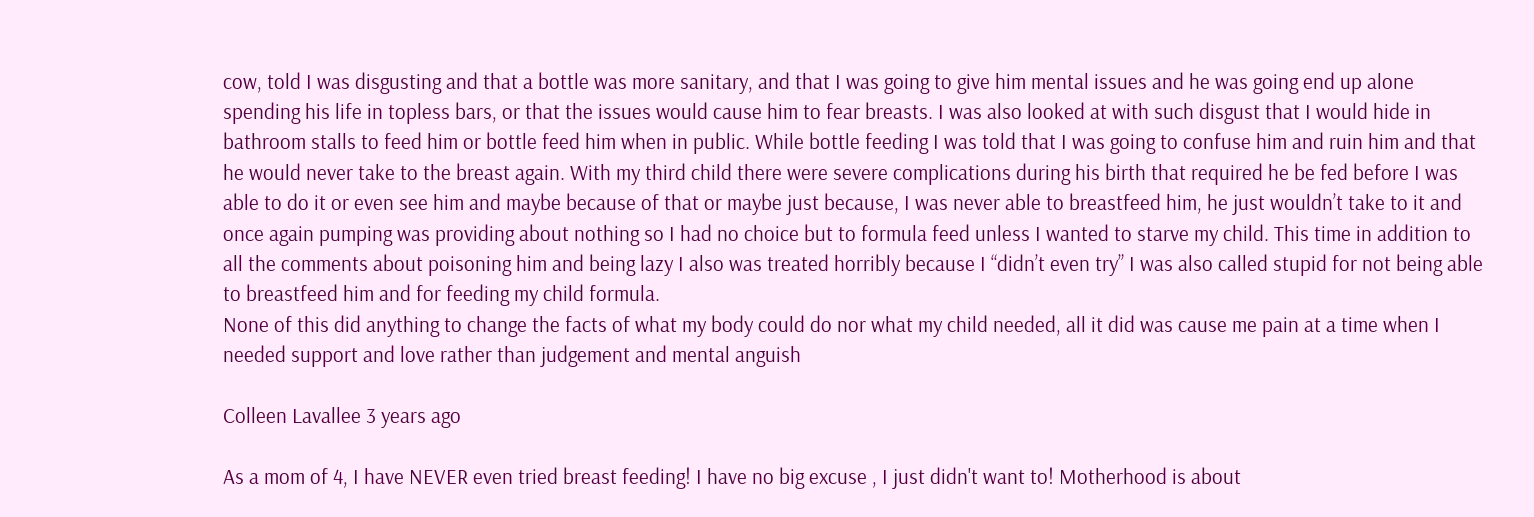cow, told I was disgusting and that a bottle was more sanitary, and that I was going to give him mental issues and he was going end up alone spending his life in topless bars, or that the issues would cause him to fear breasts. I was also looked at with such disgust that I would hide in bathroom stalls to feed him or bottle feed him when in public. While bottle feeding I was told that I was going to confuse him and ruin him and that he would never take to the breast again. With my third child there were severe complications during his birth that required he be fed before I was able to do it or even see him and maybe because of that or maybe just because, I was never able to breastfeed him, he just wouldn’t take to it and once again pumping was providing about nothing so I had no choice but to formula feed unless I wanted to starve my child. This time in addition to all the comments about poisoning him and being lazy I also was treated horribly because I “didn’t even try” I was also called stupid for not being able to breastfeed him and for feeding my child formula.
None of this did anything to change the facts of what my body could do nor what my child needed, all it did was cause me pain at a time when I needed support and love rather than judgement and mental anguish

Colleen Lavallee 3 years ago

As a mom of 4, I have NEVER even tried breast feeding! I have no big excuse , I just didn't want to! Motherhood is about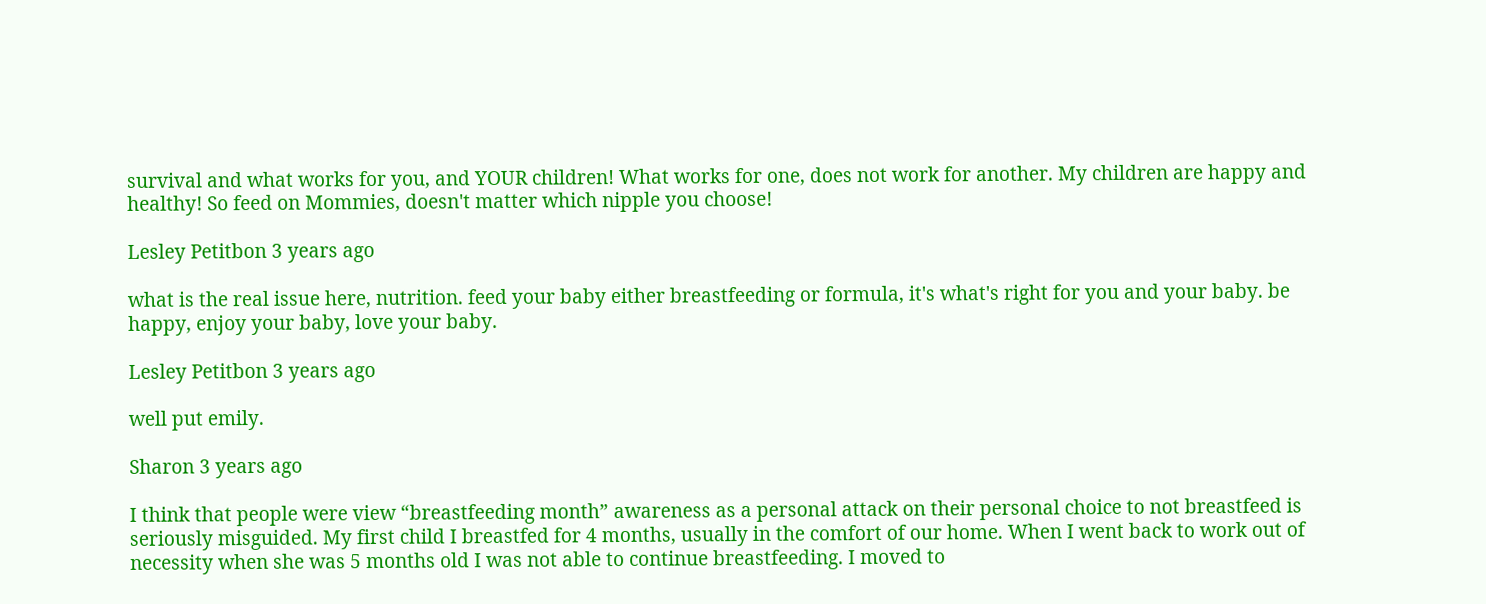survival and what works for you, and YOUR children! What works for one, does not work for another. My children are happy and healthy! So feed on Mommies, doesn't matter which nipple you choose!

Lesley Petitbon 3 years ago

what is the real issue here, nutrition. feed your baby either breastfeeding or formula, it's what's right for you and your baby. be happy, enjoy your baby, love your baby.

Lesley Petitbon 3 years ago

well put emily.

Sharon 3 years ago

I think that people were view “breastfeeding month” awareness as a personal attack on their personal choice to not breastfeed is seriously misguided. My first child I breastfed for 4 months, usually in the comfort of our home. When I went back to work out of necessity when she was 5 months old I was not able to continue breastfeeding. I moved to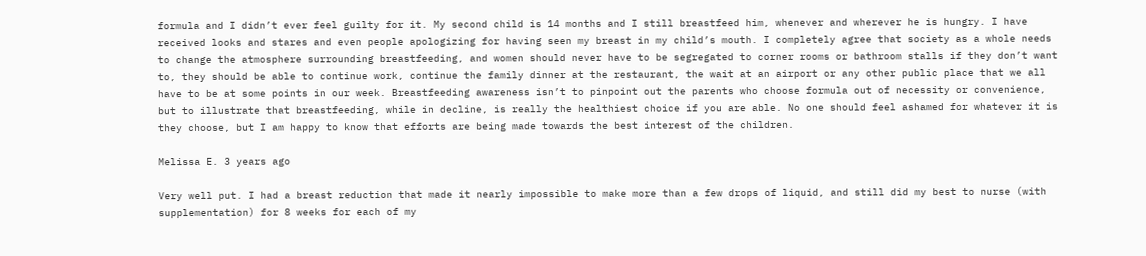formula and I didn’t ever feel guilty for it. My second child is 14 months and I still breastfeed him, whenever and wherever he is hungry. I have received looks and stares and even people apologizing for having seen my breast in my child’s mouth. I completely agree that society as a whole needs to change the atmosphere surrounding breastfeeding, and women should never have to be segregated to corner rooms or bathroom stalls if they don’t want to, they should be able to continue work, continue the family dinner at the restaurant, the wait at an airport or any other public place that we all have to be at some points in our week. Breastfeeding awareness isn’t to pinpoint out the parents who choose formula out of necessity or convenience, but to illustrate that breastfeeding, while in decline, is really the healthiest choice if you are able. No one should feel ashamed for whatever it is they choose, but I am happy to know that efforts are being made towards the best interest of the children.

Melissa E. 3 years ago

Very well put. I had a breast reduction that made it nearly impossible to make more than a few drops of liquid, and still did my best to nurse (with supplementation) for 8 weeks for each of my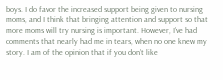boys. I do favor the increased support being given to nursing moms, and I think that bringing attention and support so that more moms will try nursing is important. However, I’ve had comments that nearly had me in tears, when no one knew my story. I am of the opinion that if you don’t like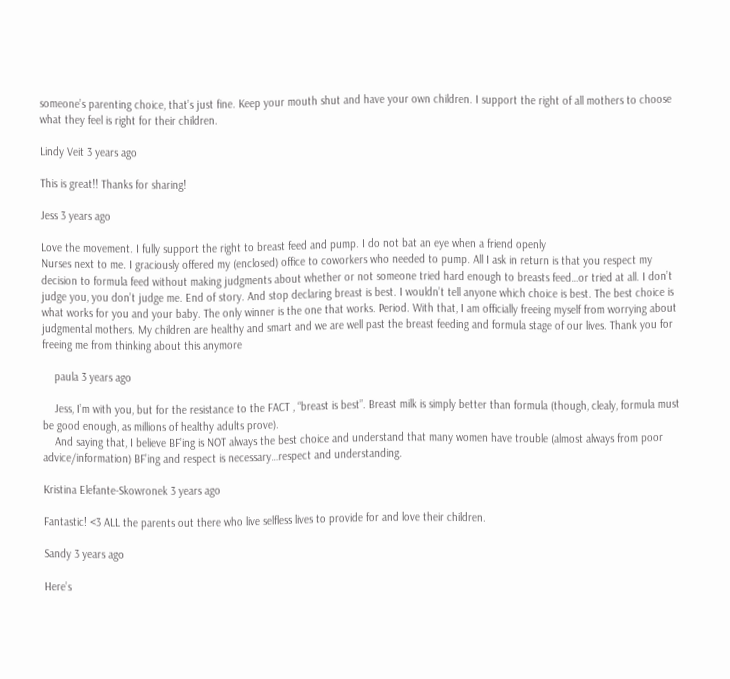someone’s parenting choice, that’s just fine. Keep your mouth shut and have your own children. I support the right of all mothers to choose what they feel is right for their children.

Lindy Veit 3 years ago

This is great!! Thanks for sharing!

Jess 3 years ago

Love the movement. I fully support the right to breast feed and pump. I do not bat an eye when a friend openly
Nurses next to me. I graciously offered my (enclosed) office to coworkers who needed to pump. All I ask in return is that you respect my decision to formula feed without making judgments about whether or not someone tried hard enough to breasts feed…or tried at all. I don’t judge you, you don’t judge me. End of story. And stop declaring breast is best. I wouldn’t tell anyone which choice is best. The best choice is what works for you and your baby. The only winner is the one that works. Period. With that, I am officially freeing myself from worrying about judgmental mothers. My children are healthy and smart and we are well past the breast feeding and formula stage of our lives. Thank you for freeing me from thinking about this anymore

    paula 3 years ago

    Jess, I’m with you, but for the resistance to the FACT , “breast is best”. Breast milk is simply better than formula (though, clealy, formula must be good enough, as millions of healthy adults prove).
    And saying that, I believe BF’ing is NOT always the best choice and understand that many women have trouble (almost always from poor advice/information) BF’ing and respect is necessary…respect and understanding.

Kristina Elefante-Skowronek 3 years ago

Fantastic! <3 ALL the parents out there who live selfless lives to provide for and love their children.

Sandy 3 years ago

Here’s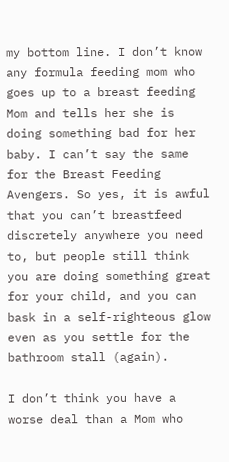my bottom line. I don’t know any formula feeding mom who goes up to a breast feeding Mom and tells her she is doing something bad for her baby. I can’t say the same for the Breast Feeding Avengers. So yes, it is awful that you can’t breastfeed discretely anywhere you need to, but people still think you are doing something great for your child, and you can bask in a self-righteous glow even as you settle for the bathroom stall (again).

I don’t think you have a worse deal than a Mom who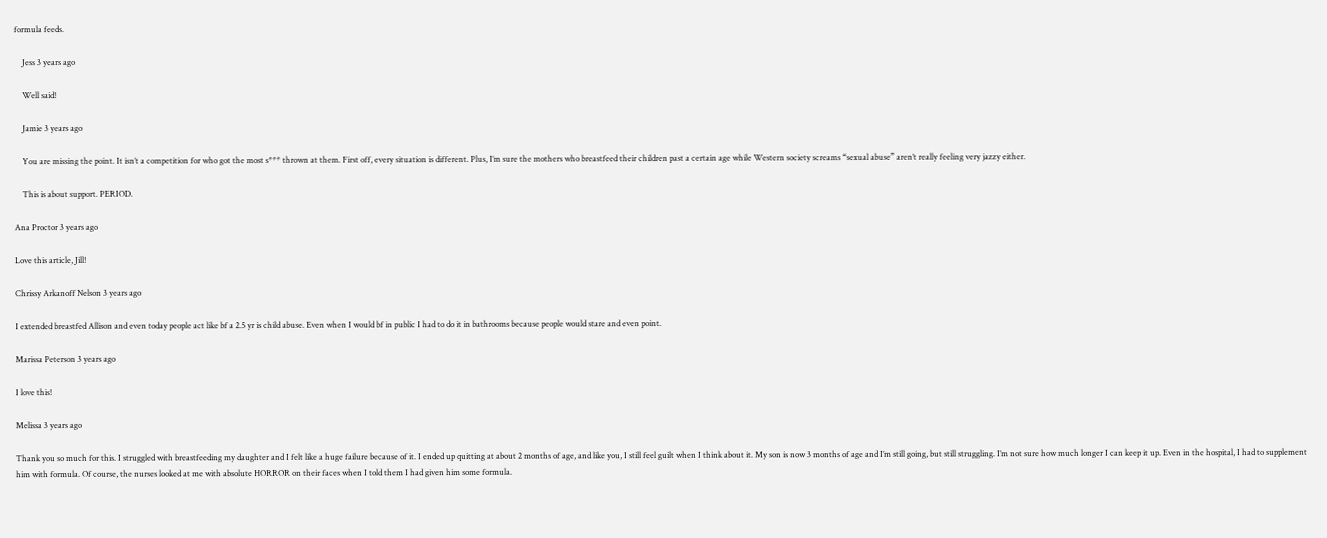formula feeds.

    Jess 3 years ago

    Well said!

    Jamie 3 years ago

    You are missing the point. It isn’t a competition for who got the most s*** thrown at them. First off, every situation is different. Plus, I’m sure the mothers who breastfeed their children past a certain age while Western society screams “sexual abuse” aren’t really feeling very jazzy either.

    This is about support. PERIOD.

Ana Proctor 3 years ago

Love this article, Jill!

Chrissy Arkanoff Nelson 3 years ago

I extended breastfed Allison and even today people act like bf a 2.5 yr is child abuse. Even when I would bf in public I had to do it in bathrooms because people would stare and even point.

Marissa Peterson 3 years ago

I love this!

Melissa 3 years ago

Thank you so much for this. I struggled with breastfeeding my daughter and I felt like a huge failure because of it. I ended up quitting at about 2 months of age, and like you, I still feel guilt when I think about it. My son is now 3 months of age and I’m still going, but still struggling. I’m not sure how much longer I can keep it up. Even in the hospital, I had to supplement him with formula. Of course, the nurses looked at me with absolute HORROR on their faces when I told them I had given him some formula.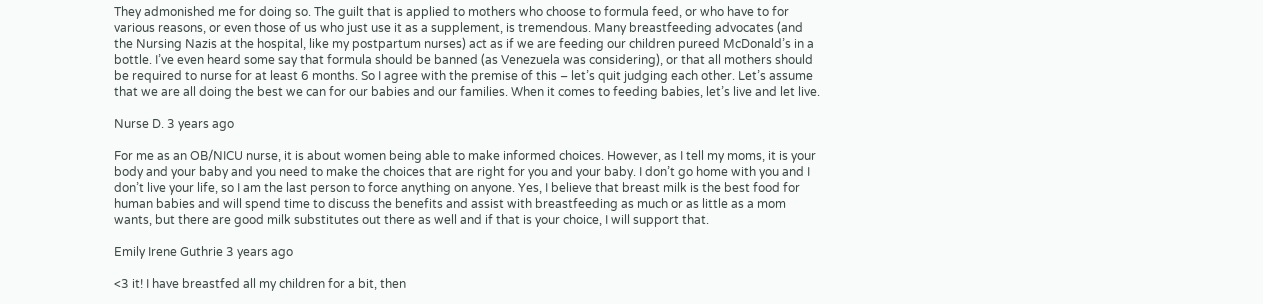They admonished me for doing so. The guilt that is applied to mothers who choose to formula feed, or who have to for various reasons, or even those of us who just use it as a supplement, is tremendous. Many breastfeeding advocates (and the Nursing Nazis at the hospital, like my postpartum nurses) act as if we are feeding our children pureed McDonald’s in a bottle. I’ve even heard some say that formula should be banned (as Venezuela was considering), or that all mothers should be required to nurse for at least 6 months. So I agree with the premise of this – let’s quit judging each other. Let’s assume that we are all doing the best we can for our babies and our families. When it comes to feeding babies, let’s live and let live.

Nurse D. 3 years ago

For me as an OB/NICU nurse, it is about women being able to make informed choices. However, as I tell my moms, it is your body and your baby and you need to make the choices that are right for you and your baby. I don’t go home with you and I don’t live your life, so I am the last person to force anything on anyone. Yes, I believe that breast milk is the best food for human babies and will spend time to discuss the benefits and assist with breastfeeding as much or as little as a mom wants, but there are good milk substitutes out there as well and if that is your choice, I will support that.

Emily Irene Guthrie 3 years ago

<3 it! I have breastfed all my children for a bit, then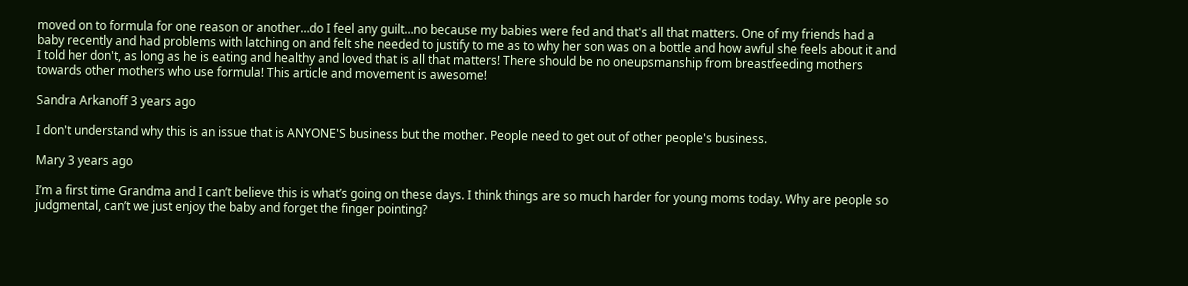moved on to formula for one reason or another…do I feel any guilt…no because my babies were fed and that's all that matters. One of my friends had a baby recently and had problems with latching on and felt she needed to justify to me as to why her son was on a bottle and how awful she feels about it and I told her don't, as long as he is eating and healthy and loved that is all that matters! There should be no oneupsmanship from breastfeeding mothers towards other mothers who use formula! This article and movement is awesome!

Sandra Arkanoff 3 years ago

I don't understand why this is an issue that is ANYONE'S business but the mother. People need to get out of other people's business.

Mary 3 years ago

I’m a first time Grandma and I can’t believe this is what’s going on these days. I think things are so much harder for young moms today. Why are people so judgmental, can’t we just enjoy the baby and forget the finger pointing?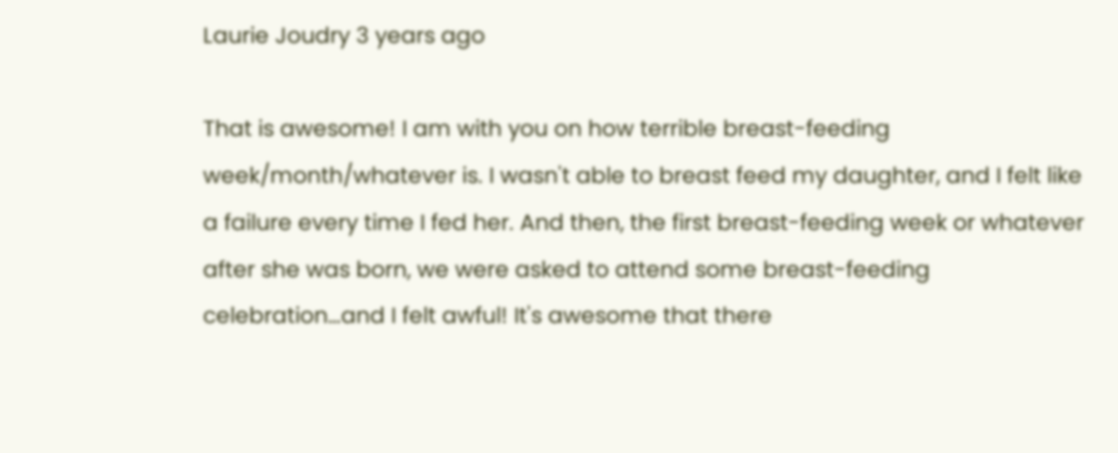Laurie Joudry 3 years ago

That is awesome! I am with you on how terrible breast-feeding week/month/whatever is. I wasn't able to breast feed my daughter, and I felt like a failure every time I fed her. And then, the first breast-feeding week or whatever after she was born, we were asked to attend some breast-feeding celebration…and I felt awful! It's awesome that there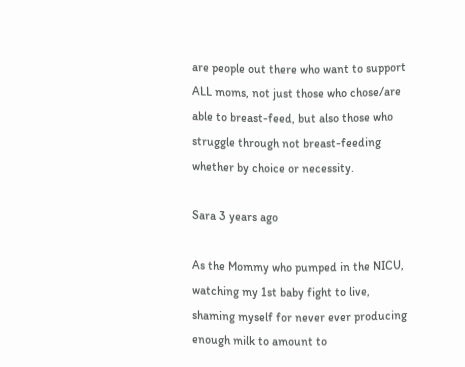are people out there who want to support ALL moms, not just those who chose/are able to breast-feed, but also those who struggle through not breast-feeding whether by choice or necessity.

Sara 3 years ago

As the Mommy who pumped in the NICU, watching my 1st baby fight to live, shaming myself for never ever producing enough milk to amount to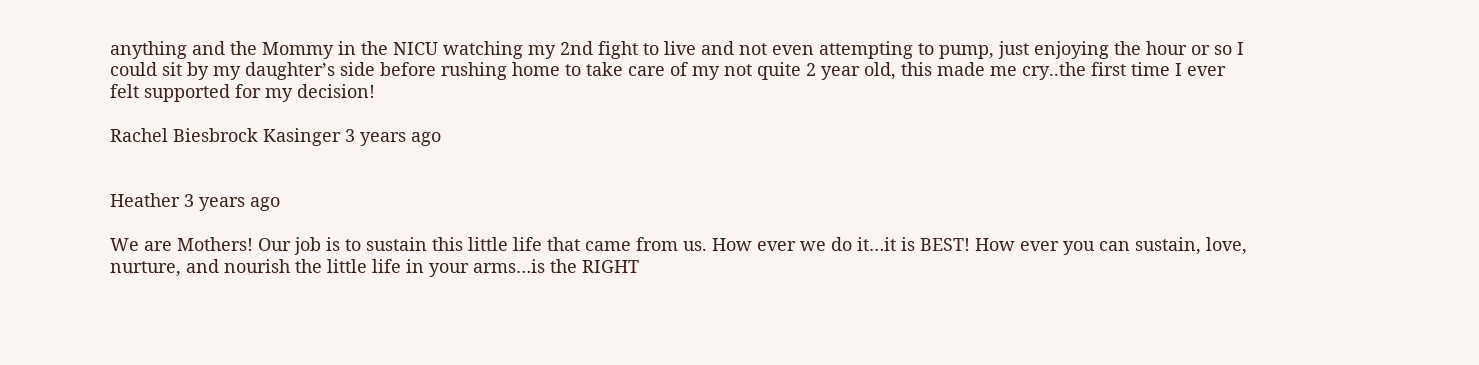anything and the Mommy in the NICU watching my 2nd fight to live and not even attempting to pump, just enjoying the hour or so I could sit by my daughter’s side before rushing home to take care of my not quite 2 year old, this made me cry..the first time I ever felt supported for my decision!

Rachel Biesbrock Kasinger 3 years ago


Heather 3 years ago

We are Mothers! Our job is to sustain this little life that came from us. How ever we do it…it is BEST! How ever you can sustain, love, nurture, and nourish the little life in your arms…is the RIGHT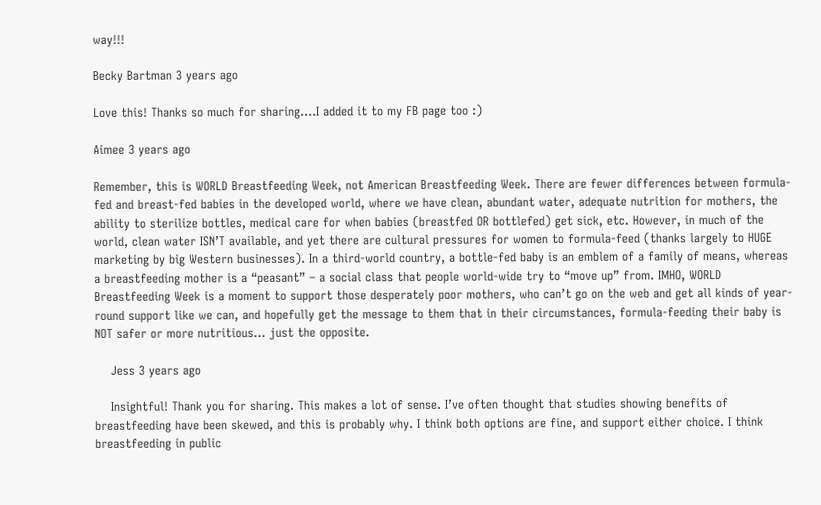way!!!

Becky Bartman 3 years ago

Love this! Thanks so much for sharing….I added it to my FB page too :)

Aimee 3 years ago

Remember, this is WORLD Breastfeeding Week, not American Breastfeeding Week. There are fewer differences between formula-fed and breast-fed babies in the developed world, where we have clean, abundant water, adequate nutrition for mothers, the ability to sterilize bottles, medical care for when babies (breastfed OR bottlefed) get sick, etc. However, in much of the world, clean water ISN’T available, and yet there are cultural pressures for women to formula-feed (thanks largely to HUGE marketing by big Western businesses). In a third-world country, a bottle-fed baby is an emblem of a family of means, whereas a breastfeeding mother is a “peasant” – a social class that people world-wide try to “move up” from. IMHO, WORLD Breastfeeding Week is a moment to support those desperately poor mothers, who can’t go on the web and get all kinds of year-round support like we can, and hopefully get the message to them that in their circumstances, formula-feeding their baby is NOT safer or more nutritious… just the opposite.

    Jess 3 years ago

    Insightful! Thank you for sharing. This makes a lot of sense. I’ve often thought that studies showing benefits of breastfeeding have been skewed, and this is probably why. I think both options are fine, and support either choice. I think breastfeeding in public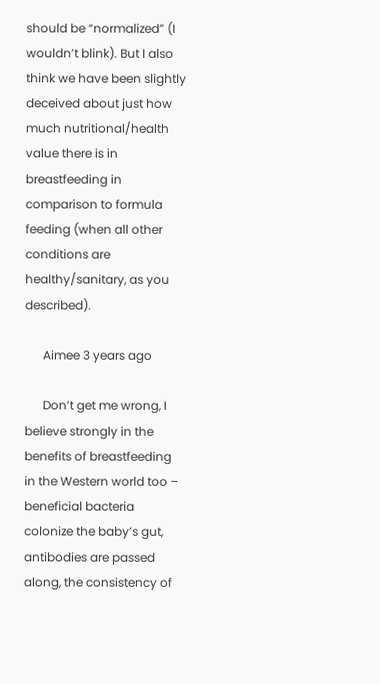should be “normalized” (I wouldn’t blink). But I also think we have been slightly deceived about just how much nutritional/health value there is in breastfeeding in comparison to formula feeding (when all other conditions are healthy/sanitary, as you described).

      Aimee 3 years ago

      Don’t get me wrong, I believe strongly in the benefits of breastfeeding in the Western world too – beneficial bacteria colonize the baby’s gut, antibodies are passed along, the consistency of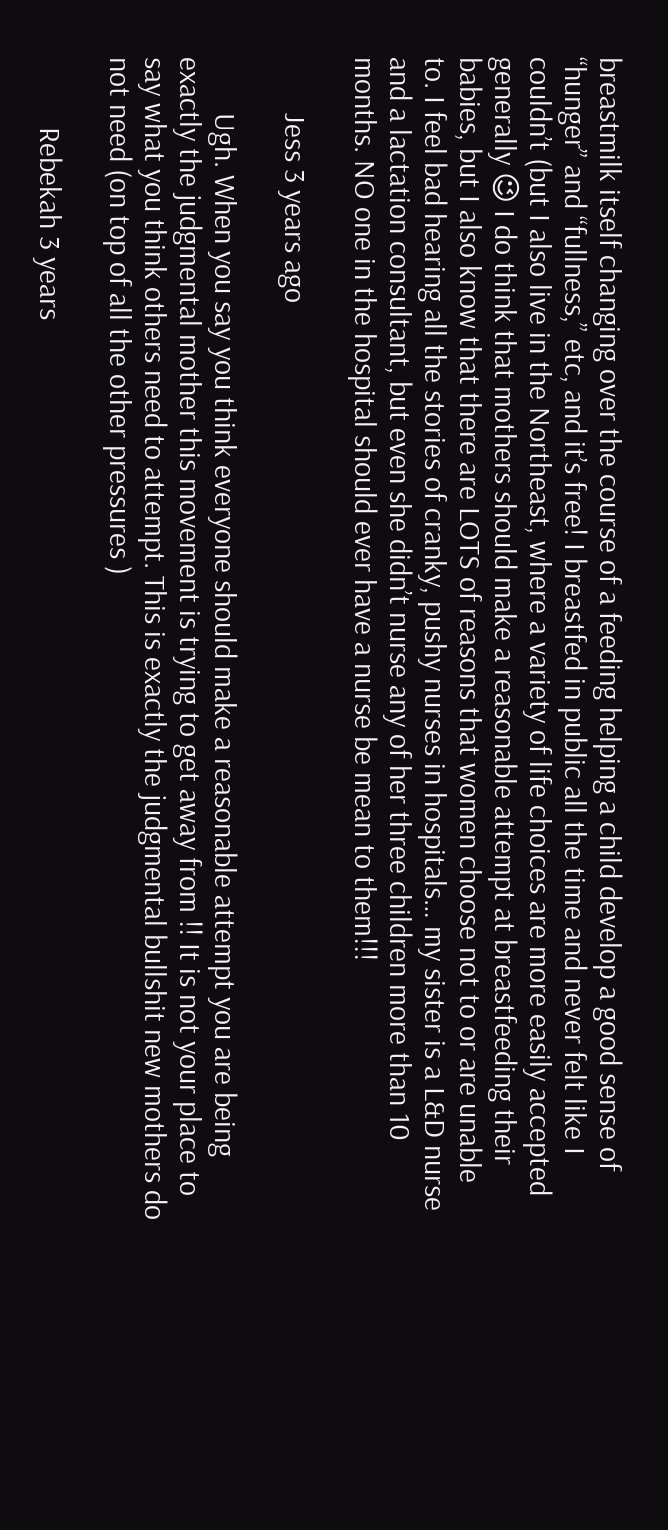breastmilk itself changing over the course of a feeding helping a child develop a good sense of “hunger” and “fullness,” etc, and it’s free! I breastfed in public all the time and never felt like I couldn’t (but I also live in the Northeast, where a variety of life choices are more easily accepted generally 😉 I do think that mothers should make a reasonable attempt at breastfeeding their babies, but I also know that there are LOTS of reasons that women choose not to or are unable to. I feel bad hearing all the stories of cranky, pushy nurses in hospitals… my sister is a L&D nurse and a lactation consultant, but even she didn’t nurse any of her three children more than 10 months. NO one in the hospital should ever have a nurse be mean to them!!!

        Jess 3 years ago

        Ugh. When you say you think everyone should make a reasonable attempt you are being exactly the judgmental mother this movement is trying to get away from !! It is not your place to say what you think others need to attempt. This is exactly the judgmental bullshit new mothers do not need (on top of all the other pressures )

          Rebekah 3 years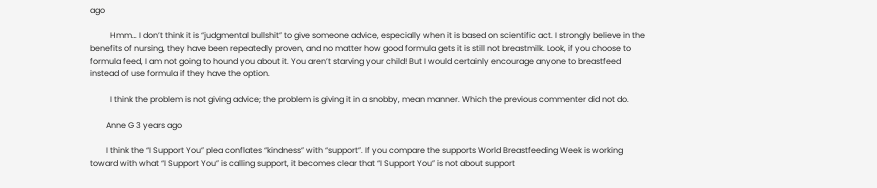ago

          Hmm… I don’t think it is “judgmental bullshit” to give someone advice, especially when it is based on scientific act. I strongly believe in the benefits of nursing, they have been repeatedly proven, and no matter how good formula gets it is still not breastmilk. Look, if you choose to formula feed, I am not going to hound you about it. You aren’t starving your child! But I would certainly encourage anyone to breastfeed instead of use formula if they have the option.

          I think the problem is not giving advice; the problem is giving it in a snobby, mean manner. Which the previous commenter did not do.

        Anne G 3 years ago

        I think the “I Support You” plea conflates “kindness” with “support”. If you compare the supports World Breastfeeding Week is working toward with what “I Support You” is calling support, it becomes clear that “I Support You” is not about support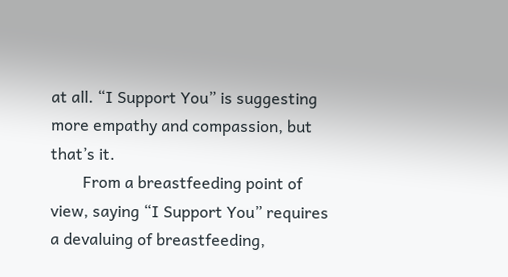at all. “I Support You” is suggesting more empathy and compassion, but that’s it.
        From a breastfeeding point of view, saying “I Support You” requires a devaluing of breastfeeding,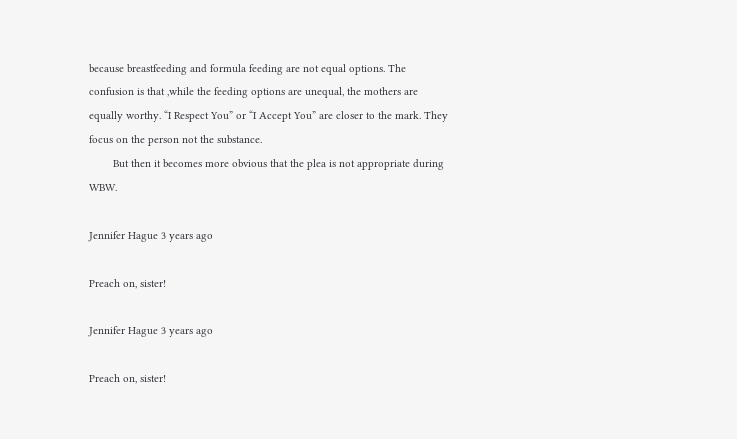because breastfeeding and formula feeding are not equal options. The confusion is that ,while the feeding options are unequal, the mothers are equally worthy. “I Respect You” or “I Accept You” are closer to the mark. They focus on the person not the substance.
        But then it becomes more obvious that the plea is not appropriate during WBW.

Jennifer Hague 3 years ago

Preach on, sister!

Jennifer Hague 3 years ago

Preach on, sister!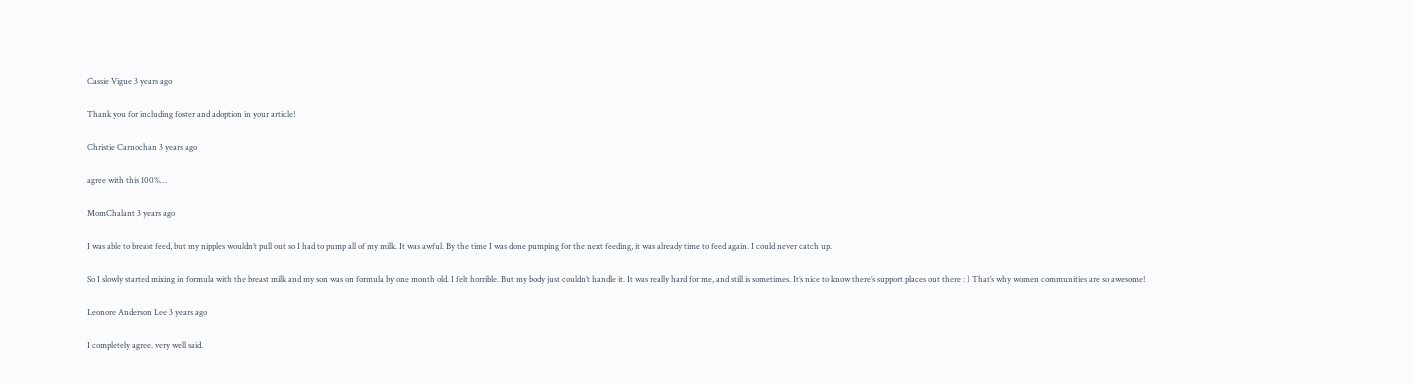Cassie Vigue 3 years ago

Thank you for including foster and adoption in your article!

Christie Carnochan 3 years ago

agree with this 100%…

MomChalant 3 years ago

I was able to breast feed, but my nipples wouldn’t pull out so I had to pump all of my milk. It was awful. By the time I was done pumping for the next feeding, it was already time to feed again. I could never catch up.

So I slowly started mixing in formula with the breast milk and my son was on formula by one month old. I felt horrible. But my body just couldn’t handle it. It was really hard for me, and still is sometimes. It’s nice to know there’s support places out there : ) That’s why women communities are so awesome!

Leonore Anderson Lee 3 years ago

I completely agree. very well said.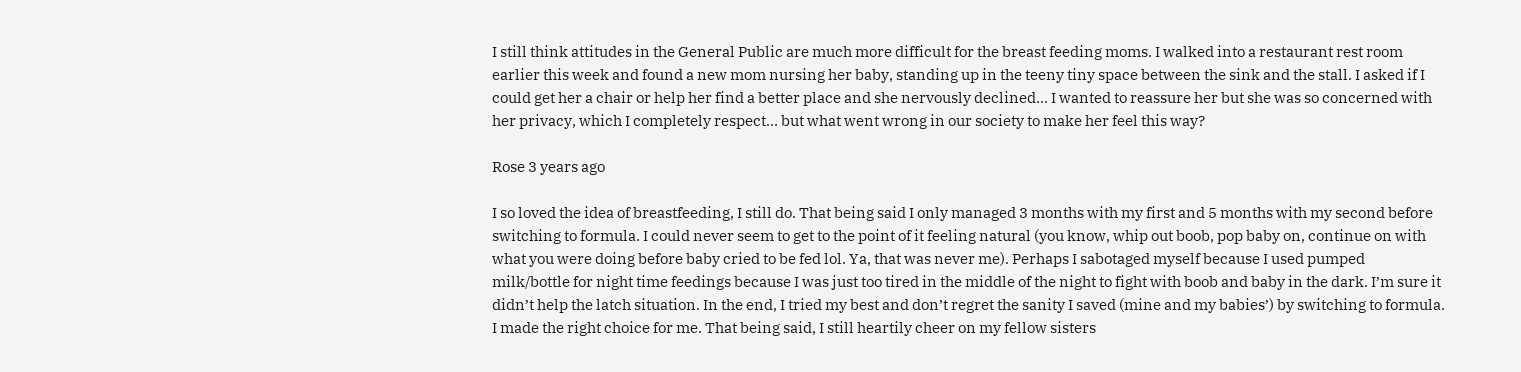I still think attitudes in the General Public are much more difficult for the breast feeding moms. I walked into a restaurant rest room earlier this week and found a new mom nursing her baby, standing up in the teeny tiny space between the sink and the stall. I asked if I could get her a chair or help her find a better place and she nervously declined… I wanted to reassure her but she was so concerned with her privacy, which I completely respect… but what went wrong in our society to make her feel this way?

Rose 3 years ago

I so loved the idea of breastfeeding, I still do. That being said I only managed 3 months with my first and 5 months with my second before switching to formula. I could never seem to get to the point of it feeling natural (you know, whip out boob, pop baby on, continue on with what you were doing before baby cried to be fed lol. Ya, that was never me). Perhaps I sabotaged myself because I used pumped milk/bottle for night time feedings because I was just too tired in the middle of the night to fight with boob and baby in the dark. I’m sure it didn’t help the latch situation. In the end, I tried my best and don’t regret the sanity I saved (mine and my babies’) by switching to formula. I made the right choice for me. That being said, I still heartily cheer on my fellow sisters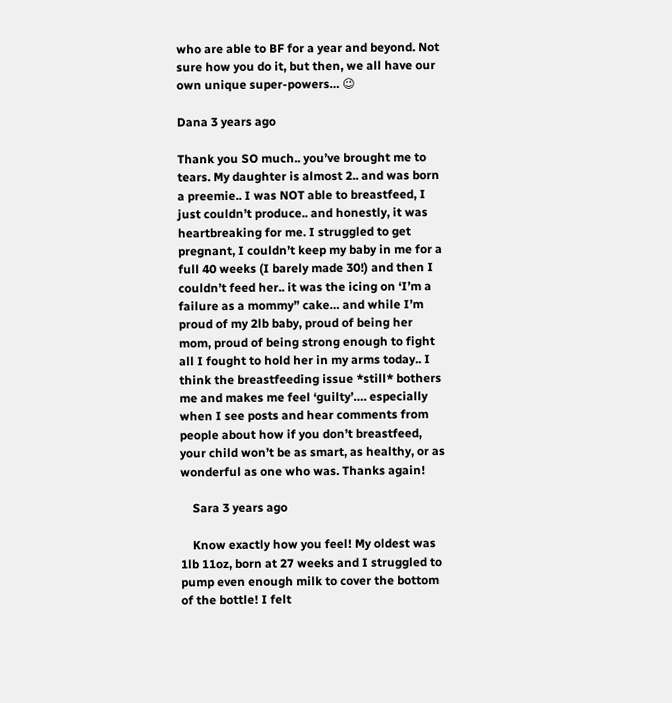who are able to BF for a year and beyond. Not sure how you do it, but then, we all have our own unique super-powers… 😉

Dana 3 years ago

Thank you SO much.. you’ve brought me to tears. My daughter is almost 2.. and was born a preemie.. I was NOT able to breastfeed, I just couldn’t produce.. and honestly, it was heartbreaking for me. I struggled to get pregnant, I couldn’t keep my baby in me for a full 40 weeks (I barely made 30!) and then I couldn’t feed her.. it was the icing on ‘I’m a failure as a mommy” cake… and while I’m proud of my 2lb baby, proud of being her mom, proud of being strong enough to fight all I fought to hold her in my arms today.. I think the breastfeeding issue *still* bothers me and makes me feel ‘guilty’…. especially when I see posts and hear comments from people about how if you don’t breastfeed, your child won’t be as smart, as healthy, or as wonderful as one who was. Thanks again!

    Sara 3 years ago

    Know exactly how you feel! My oldest was 1lb 11oz, born at 27 weeks and I struggled to pump even enough milk to cover the bottom of the bottle! I felt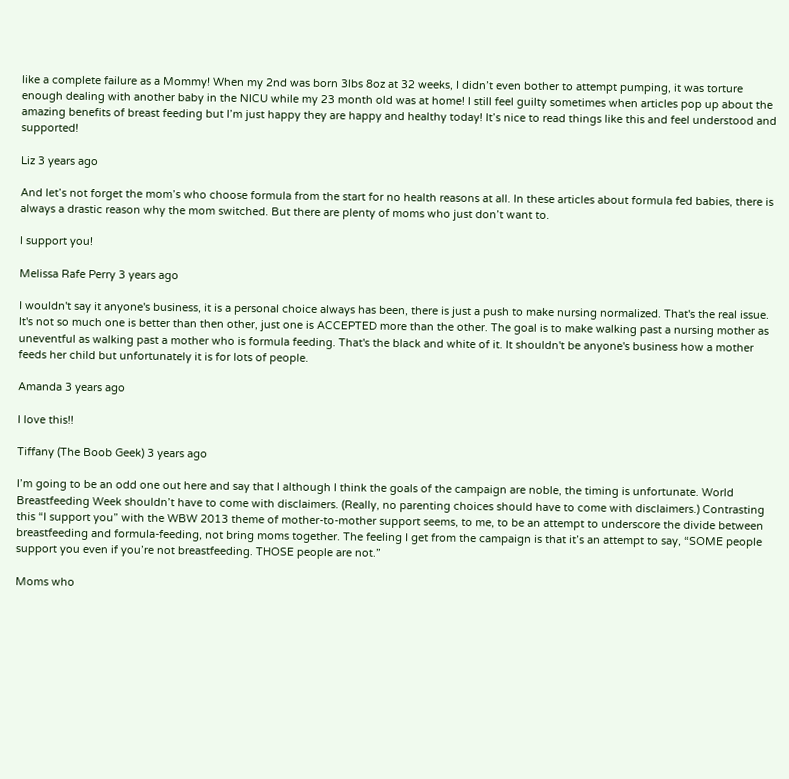like a complete failure as a Mommy! When my 2nd was born 3lbs 8oz at 32 weeks, I didn’t even bother to attempt pumping, it was torture enough dealing with another baby in the NICU while my 23 month old was at home! I still feel guilty sometimes when articles pop up about the amazing benefits of breast feeding but I’m just happy they are happy and healthy today! It’s nice to read things like this and feel understood and supported!

Liz 3 years ago

And let’s not forget the mom’s who choose formula from the start for no health reasons at all. In these articles about formula fed babies, there is always a drastic reason why the mom switched. But there are plenty of moms who just don’t want to.

I support you!

Melissa Rafe Perry 3 years ago

I wouldn't say it anyone's business, it is a personal choice always has been, there is just a push to make nursing normalized. That's the real issue. It's not so much one is better than then other, just one is ACCEPTED more than the other. The goal is to make walking past a nursing mother as uneventful as walking past a mother who is formula feeding. That's the black and white of it. It shouldn't be anyone's business how a mother feeds her child but unfortunately it is for lots of people.

Amanda 3 years ago

I love this!!

Tiffany (The Boob Geek) 3 years ago

I’m going to be an odd one out here and say that I although I think the goals of the campaign are noble, the timing is unfortunate. World Breastfeeding Week shouldn’t have to come with disclaimers. (Really, no parenting choices should have to come with disclaimers.) Contrasting this “I support you” with the WBW 2013 theme of mother-to-mother support seems, to me, to be an attempt to underscore the divide between breastfeeding and formula-feeding, not bring moms together. The feeling I get from the campaign is that it’s an attempt to say, “SOME people support you even if you’re not breastfeeding. THOSE people are not.”

Moms who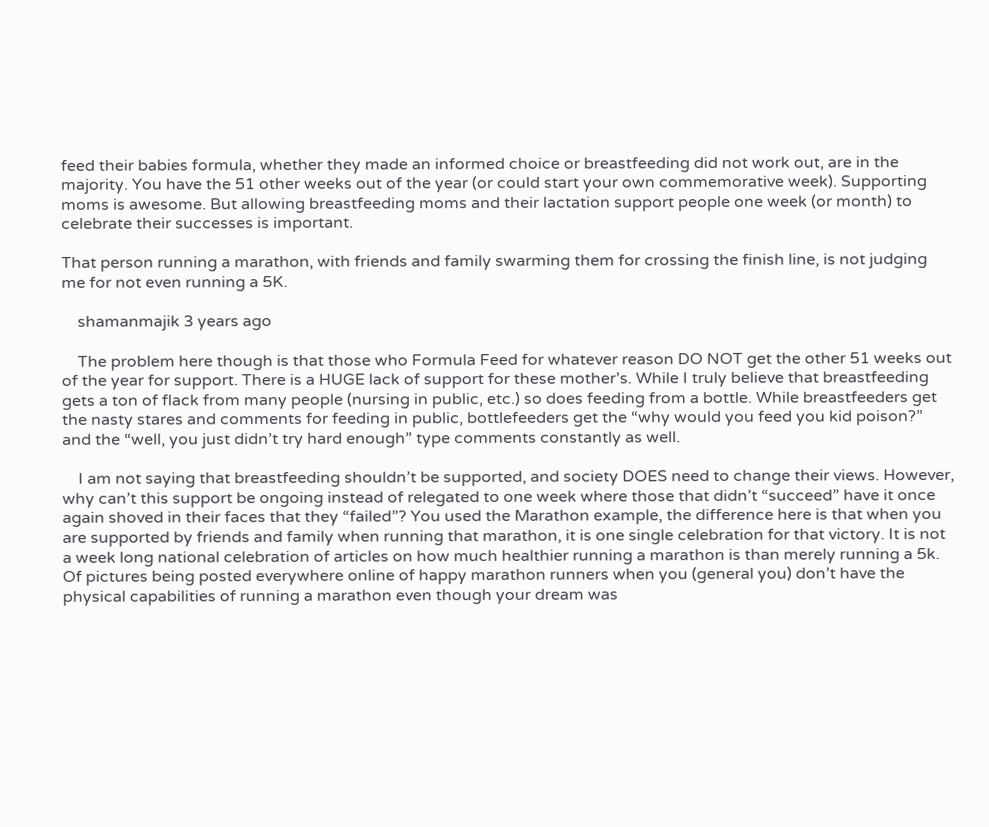feed their babies formula, whether they made an informed choice or breastfeeding did not work out, are in the majority. You have the 51 other weeks out of the year (or could start your own commemorative week). Supporting moms is awesome. But allowing breastfeeding moms and their lactation support people one week (or month) to celebrate their successes is important.

That person running a marathon, with friends and family swarming them for crossing the finish line, is not judging me for not even running a 5K.

    shamanmajik 3 years ago

    The problem here though is that those who Formula Feed for whatever reason DO NOT get the other 51 weeks out of the year for support. There is a HUGE lack of support for these mother’s. While I truly believe that breastfeeding gets a ton of flack from many people (nursing in public, etc.) so does feeding from a bottle. While breastfeeders get the nasty stares and comments for feeding in public, bottlefeeders get the “why would you feed you kid poison?” and the “well, you just didn’t try hard enough” type comments constantly as well.

    I am not saying that breastfeeding shouldn’t be supported, and society DOES need to change their views. However, why can’t this support be ongoing instead of relegated to one week where those that didn’t “succeed” have it once again shoved in their faces that they “failed”? You used the Marathon example, the difference here is that when you are supported by friends and family when running that marathon, it is one single celebration for that victory. It is not a week long national celebration of articles on how much healthier running a marathon is than merely running a 5k. Of pictures being posted everywhere online of happy marathon runners when you (general you) don’t have the physical capabilities of running a marathon even though your dream was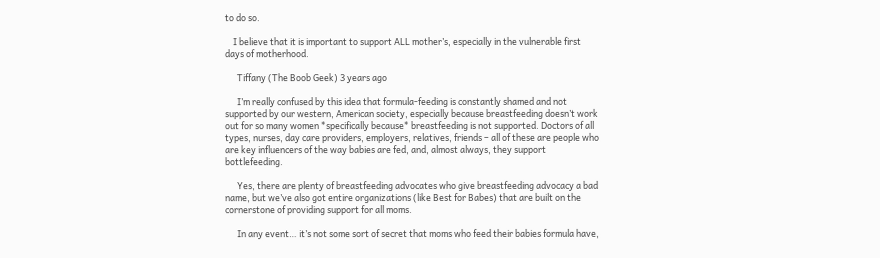to do so.

    I believe that it is important to support ALL mother’s, especially in the vulnerable first days of motherhood.

      Tiffany (The Boob Geek) 3 years ago

      I’m really confused by this idea that formula-feeding is constantly shamed and not supported by our western, American society, especially because breastfeeding doesn’t work out for so many women *specifically because* breastfeeding is not supported. Doctors of all types, nurses, day care providers, employers, relatives, friends – all of these are people who are key influencers of the way babies are fed, and, almost always, they support bottlefeeding.

      Yes, there are plenty of breastfeeding advocates who give breastfeeding advocacy a bad name, but we’ve also got entire organizations (like Best for Babes) that are built on the cornerstone of providing support for all moms.

      In any event… it’s not some sort of secret that moms who feed their babies formula have,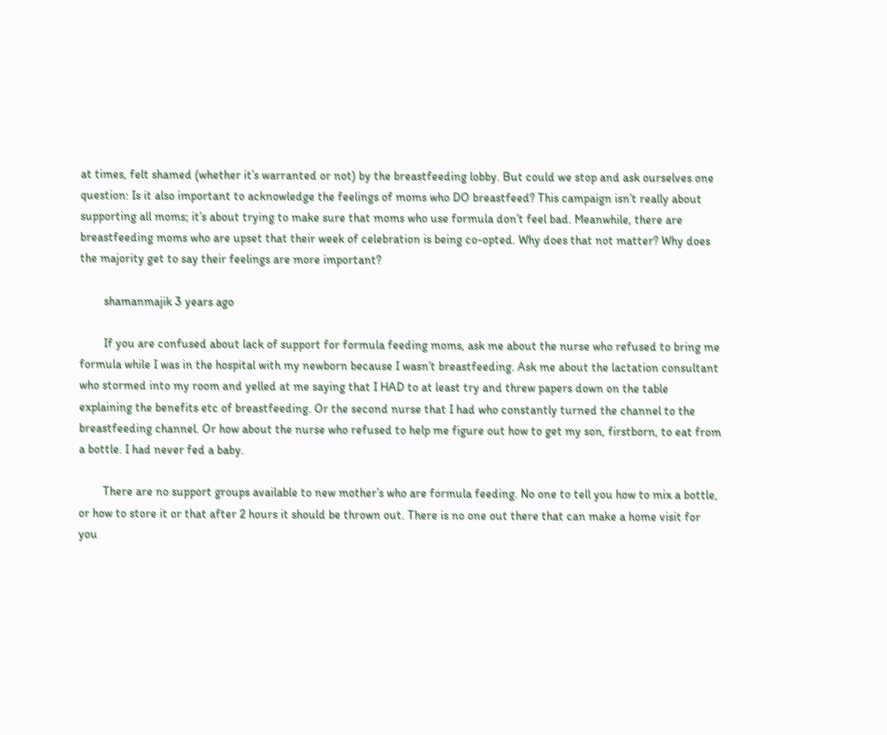at times, felt shamed (whether it’s warranted or not) by the breastfeeding lobby. But could we stop and ask ourselves one question: Is it also important to acknowledge the feelings of moms who DO breastfeed? This campaign isn’t really about supporting all moms; it’s about trying to make sure that moms who use formula don’t feel bad. Meanwhile, there are breastfeeding moms who are upset that their week of celebration is being co-opted. Why does that not matter? Why does the majority get to say their feelings are more important?

        shamanmajik 3 years ago

        If you are confused about lack of support for formula feeding moms, ask me about the nurse who refused to bring me formula while I was in the hospital with my newborn because I wasn’t breastfeeding. Ask me about the lactation consultant who stormed into my room and yelled at me saying that I HAD to at least try and threw papers down on the table explaining the benefits etc of breastfeeding. Or the second nurse that I had who constantly turned the channel to the breastfeeding channel. Or how about the nurse who refused to help me figure out how to get my son, firstborn, to eat from a bottle. I had never fed a baby.

        There are no support groups available to new mother’s who are formula feeding. No one to tell you how to mix a bottle, or how to store it or that after 2 hours it should be thrown out. There is no one out there that can make a home visit for you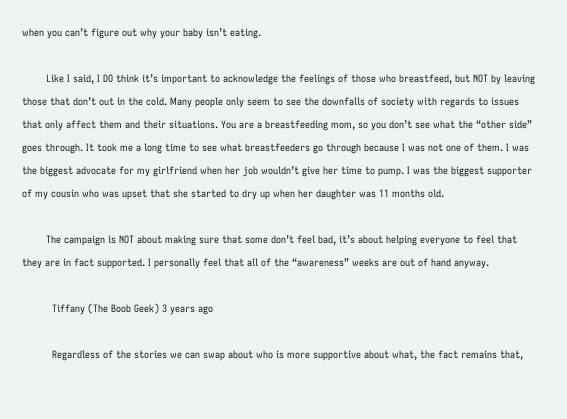when you can’t figure out why your baby isn’t eating.

        Like I said, I DO think it’s important to acknowledge the feelings of those who breastfeed, but NOT by leaving those that don’t out in the cold. Many people only seem to see the downfalls of society with regards to issues that only affect them and their situations. You are a breastfeeding mom, so you don’t see what the “other side” goes through. It took me a long time to see what breastfeeders go through because I was not one of them. I was the biggest advocate for my girlfriend when her job wouldn’t give her time to pump. I was the biggest supporter of my cousin who was upset that she started to dry up when her daughter was 11 months old.

        The campaign is NOT about making sure that some don’t feel bad, it’s about helping everyone to feel that they are in fact supported. I personally feel that all of the “awareness” weeks are out of hand anyway.

          Tiffany (The Boob Geek) 3 years ago

          Regardless of the stories we can swap about who is more supportive about what, the fact remains that,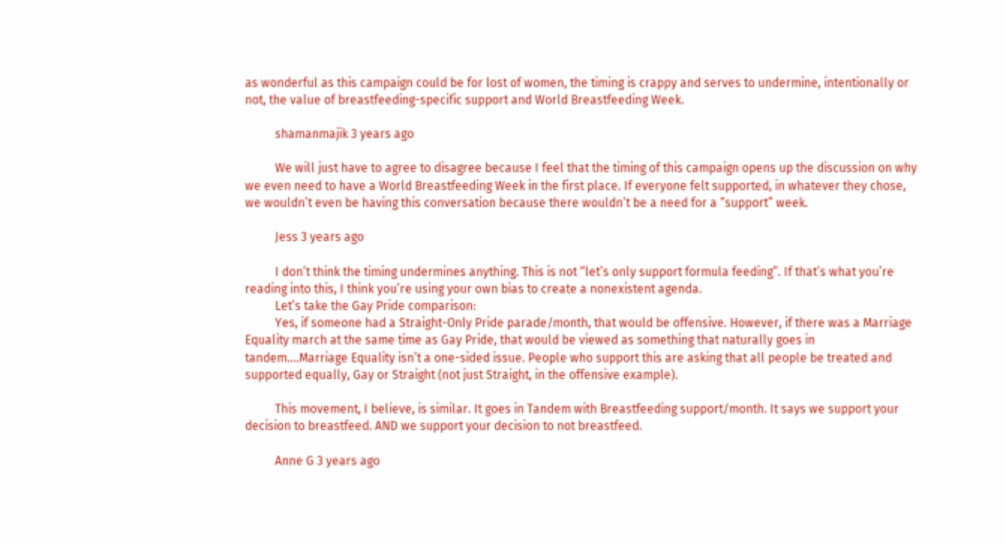as wonderful as this campaign could be for lost of women, the timing is crappy and serves to undermine, intentionally or not, the value of breastfeeding-specific support and World Breastfeeding Week.

          shamanmajik 3 years ago

          We will just have to agree to disagree because I feel that the timing of this campaign opens up the discussion on why we even need to have a World Breastfeeding Week in the first place. If everyone felt supported, in whatever they chose, we wouldn’t even be having this conversation because there wouldn’t be a need for a “support” week.

          Jess 3 years ago

          I don’t think the timing undermines anything. This is not “let’s only support formula feeding”. If that’s what you’re reading into this, I think you’re using your own bias to create a nonexistent agenda.
          Let’s take the Gay Pride comparison:
          Yes, if someone had a Straight-Only Pride parade/month, that would be offensive. However, if there was a Marriage Equality march at the same time as Gay Pride, that would be viewed as something that naturally goes in tandem….Marriage Equality isn’t a one-sided issue. People who support this are asking that all people be treated and supported equally, Gay or Straight (not just Straight, in the offensive example).

          This movement, I believe, is similar. It goes in Tandem with Breastfeeding support/month. It says we support your decision to breastfeed. AND we support your decision to not breastfeed.

          Anne G 3 years ago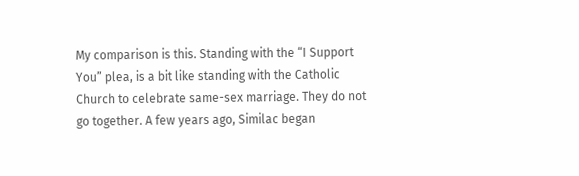My comparison is this. Standing with the “I Support You” plea, is a bit like standing with the Catholic Church to celebrate same-sex marriage. They do not go together. A few years ago, Similac began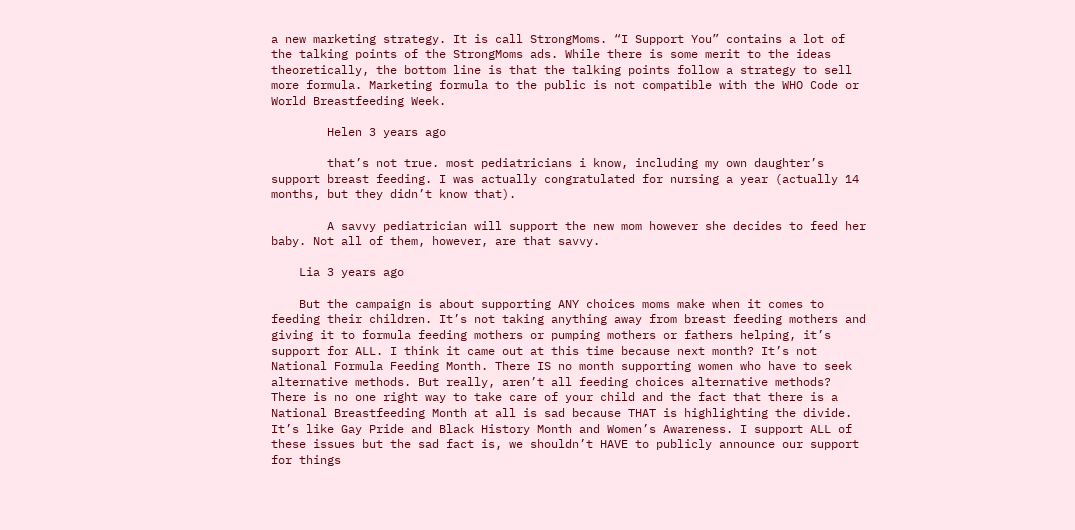a new marketing strategy. It is call StrongMoms. “I Support You” contains a lot of the talking points of the StrongMoms ads. While there is some merit to the ideas theoretically, the bottom line is that the talking points follow a strategy to sell more formula. Marketing formula to the public is not compatible with the WHO Code or World Breastfeeding Week.

        Helen 3 years ago

        that’s not true. most pediatricians i know, including my own daughter’s support breast feeding. I was actually congratulated for nursing a year (actually 14 months, but they didn’t know that).

        A savvy pediatrician will support the new mom however she decides to feed her baby. Not all of them, however, are that savvy.

    Lia 3 years ago

    But the campaign is about supporting ANY choices moms make when it comes to feeding their children. It’s not taking anything away from breast feeding mothers and giving it to formula feeding mothers or pumping mothers or fathers helping, it’s support for ALL. I think it came out at this time because next month? It’s not National Formula Feeding Month. There IS no month supporting women who have to seek alternative methods. But really, aren’t all feeding choices alternative methods? There is no one right way to take care of your child and the fact that there is a National Breastfeeding Month at all is sad because THAT is highlighting the divide. It’s like Gay Pride and Black History Month and Women’s Awareness. I support ALL of these issues but the sad fact is, we shouldn’t HAVE to publicly announce our support for things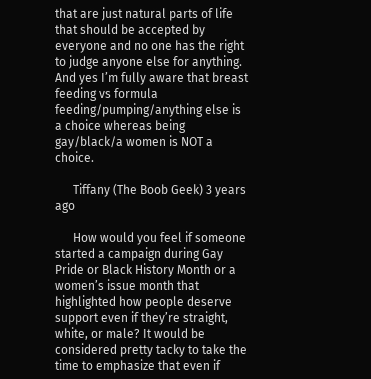that are just natural parts of life that should be accepted by everyone and no one has the right to judge anyone else for anything. And yes I’m fully aware that breast feeding vs formula feeding/pumping/anything else is a choice whereas being gay/black/a women is NOT a choice.

      Tiffany (The Boob Geek) 3 years ago

      How would you feel if someone started a campaign during Gay Pride or Black History Month or a women’s issue month that highlighted how people deserve support even if they’re straight, white, or male? It would be considered pretty tacky to take the time to emphasize that even if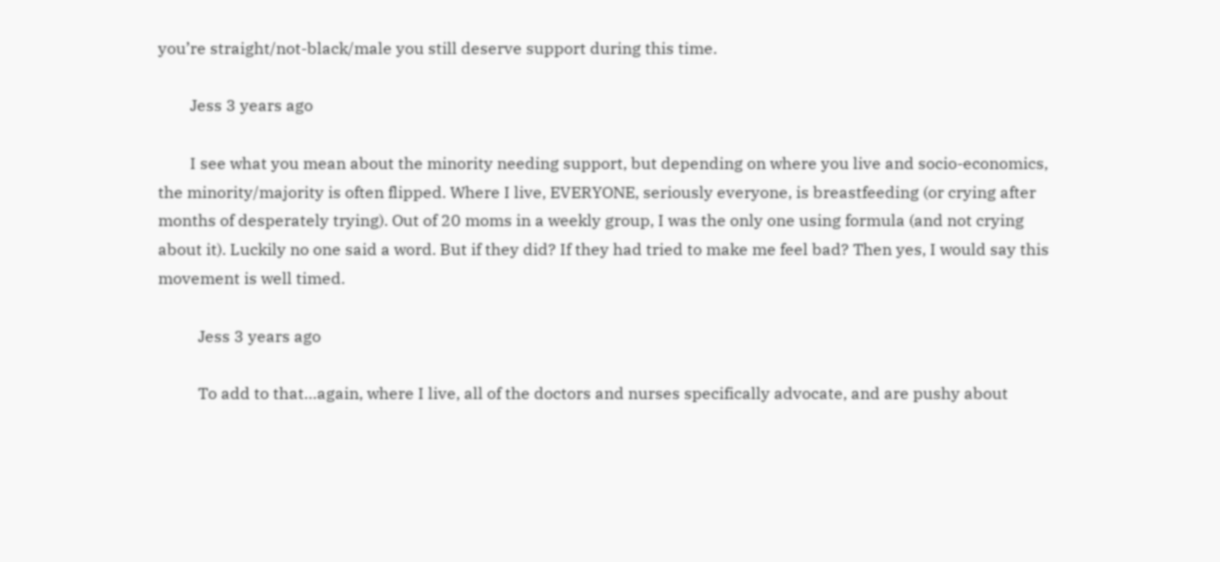you’re straight/not-black/male you still deserve support during this time.

        Jess 3 years ago

        I see what you mean about the minority needing support, but depending on where you live and socio-economics, the minority/majority is often flipped. Where I live, EVERYONE, seriously everyone, is breastfeeding (or crying after months of desperately trying). Out of 20 moms in a weekly group, I was the only one using formula (and not crying about it). Luckily no one said a word. But if they did? If they had tried to make me feel bad? Then yes, I would say this movement is well timed.

          Jess 3 years ago

          To add to that…again, where I live, all of the doctors and nurses specifically advocate, and are pushy about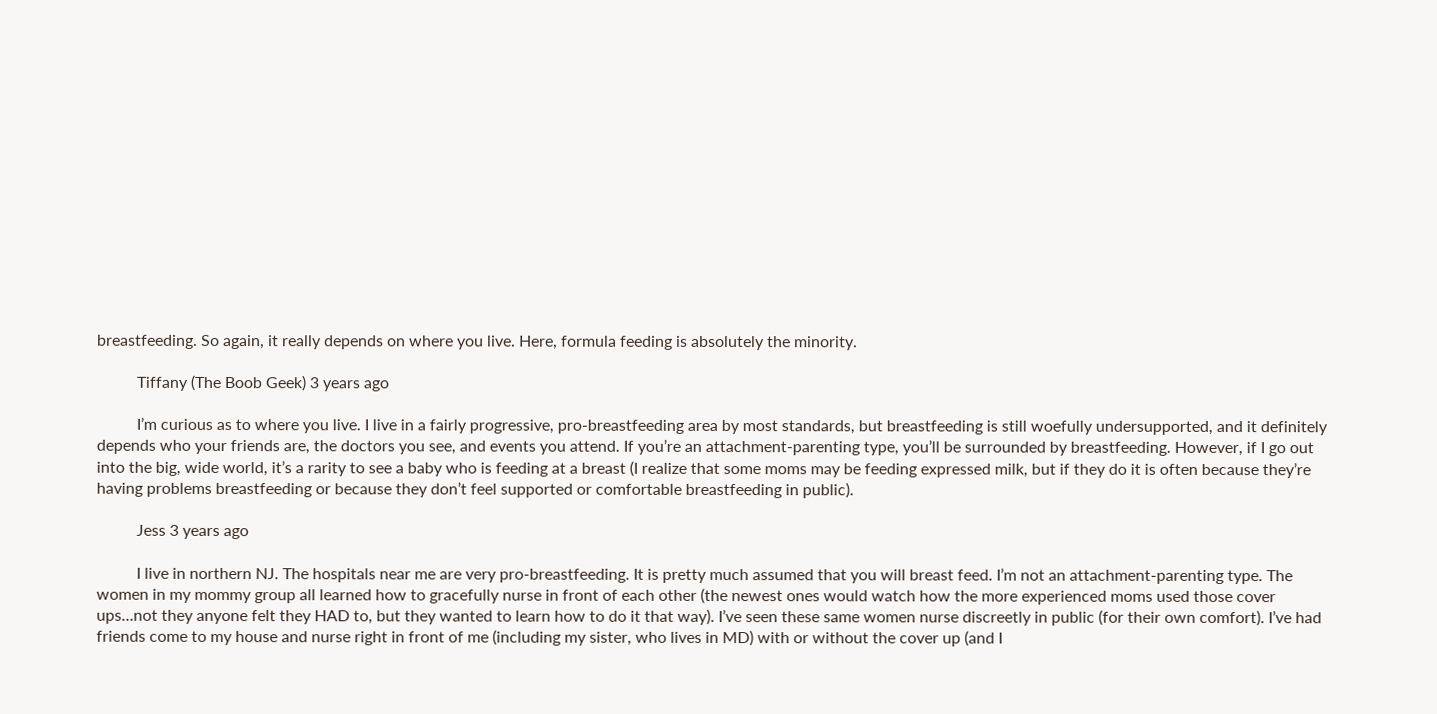breastfeeding. So again, it really depends on where you live. Here, formula feeding is absolutely the minority.

          Tiffany (The Boob Geek) 3 years ago

          I’m curious as to where you live. I live in a fairly progressive, pro-breastfeeding area by most standards, but breastfeeding is still woefully undersupported, and it definitely depends who your friends are, the doctors you see, and events you attend. If you’re an attachment-parenting type, you’ll be surrounded by breastfeeding. However, if I go out into the big, wide world, it’s a rarity to see a baby who is feeding at a breast (I realize that some moms may be feeding expressed milk, but if they do it is often because they’re having problems breastfeeding or because they don’t feel supported or comfortable breastfeeding in public).

          Jess 3 years ago

          I live in northern NJ. The hospitals near me are very pro-breastfeeding. It is pretty much assumed that you will breast feed. I’m not an attachment-parenting type. The women in my mommy group all learned how to gracefully nurse in front of each other (the newest ones would watch how the more experienced moms used those cover ups…not they anyone felt they HAD to, but they wanted to learn how to do it that way). I’ve seen these same women nurse discreetly in public (for their own comfort). I’ve had friends come to my house and nurse right in front of me (including my sister, who lives in MD) with or without the cover up (and I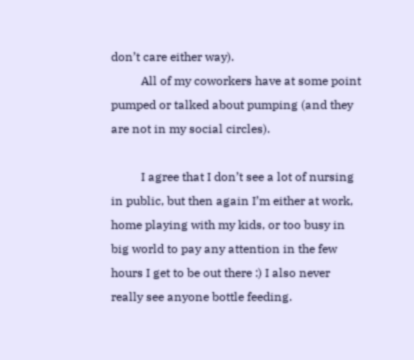don’t care either way).
          All of my coworkers have at some point pumped or talked about pumping (and they are not in my social circles).

          I agree that I don’t see a lot of nursing in public, but then again I’m either at work, home playing with my kids, or too busy in big world to pay any attention in the few hours I get to be out there :) I also never really see anyone bottle feeding.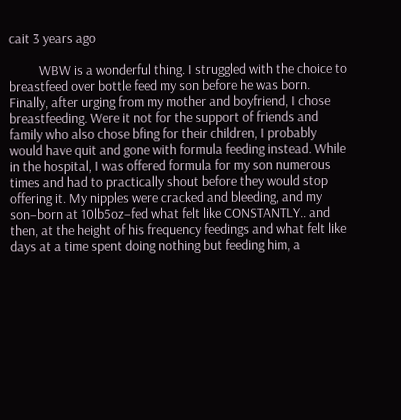cait 3 years ago

          WBW is a wonderful thing. I struggled with the choice to breastfeed over bottle feed my son before he was born. Finally, after urging from my mother and boyfriend, I chose breastfeeding. Were it not for the support of friends and family who also chose bfing for their children, I probably would have quit and gone with formula feeding instead. While in the hospital, I was offered formula for my son numerous times and had to practically shout before they would stop offering it. My nipples were cracked and bleeding, and my son–born at 10lb5oz–fed what felt like CONSTANTLY.. and then, at the height of his frequency feedings and what felt like days at a time spent doing nothing but feeding him, a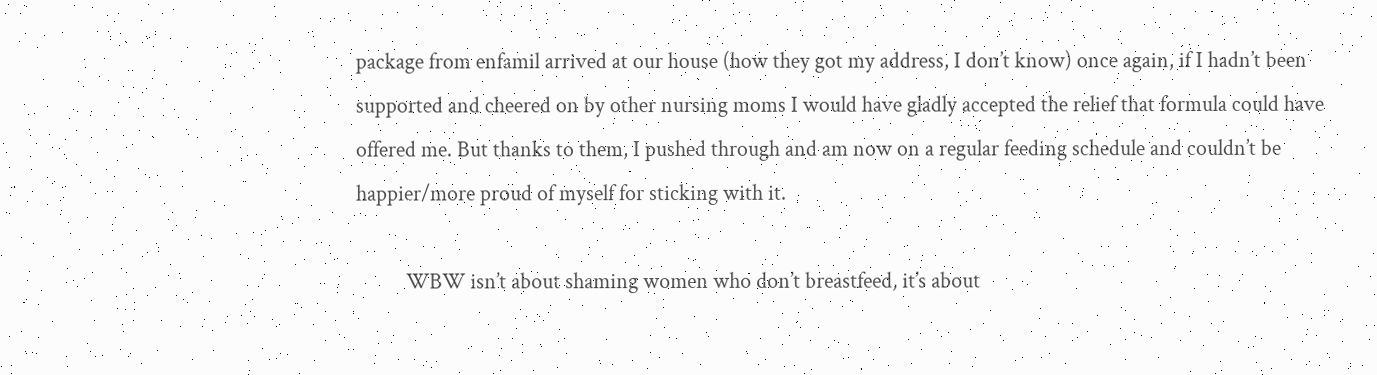package from enfamil arrived at our house (how they got my address, I don’t know) once again, if I hadn’t been supported and cheered on by other nursing moms I would have gladly accepted the relief that formula could have offered me. But thanks to them, I pushed through and am now on a regular feeding schedule and couldn’t be happier/more proud of myself for sticking with it.

          WBW isn’t about shaming women who don’t breastfeed, it’s about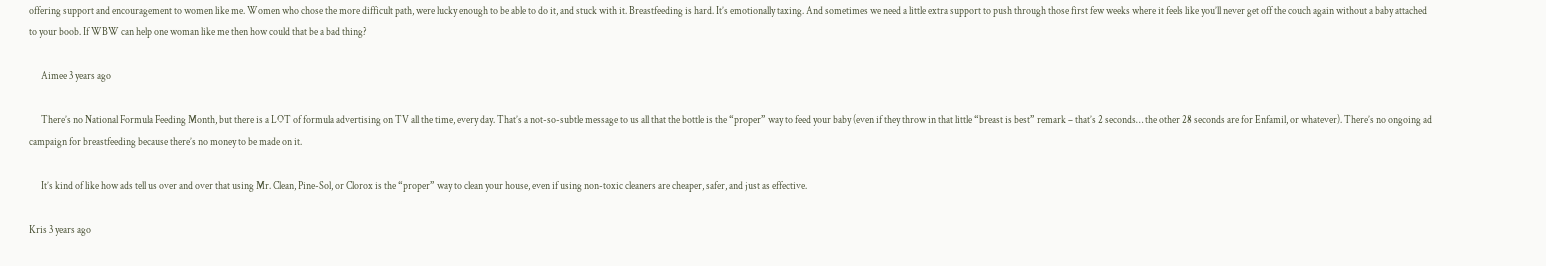offering support and encouragement to women like me. Women who chose the more difficult path, were lucky enough to be able to do it, and stuck with it. Breastfeeding is hard. It’s emotionally taxing. And sometimes we need a little extra support to push through those first few weeks where it feels like you’ll never get off the couch again without a baby attached to your boob. If WBW can help one woman like me then how could that be a bad thing?

      Aimee 3 years ago

      There’s no National Formula Feeding Month, but there is a LOT of formula advertising on TV all the time, every day. That’s a not-so-subtle message to us all that the bottle is the “proper” way to feed your baby (even if they throw in that little “breast is best” remark – that’s 2 seconds… the other 28 seconds are for Enfamil, or whatever). There’s no ongoing ad campaign for breastfeeding because there’s no money to be made on it.

      It’s kind of like how ads tell us over and over that using Mr. Clean, Pine-Sol, or Clorox is the “proper” way to clean your house, even if using non-toxic cleaners are cheaper, safer, and just as effective.

Kris 3 years ago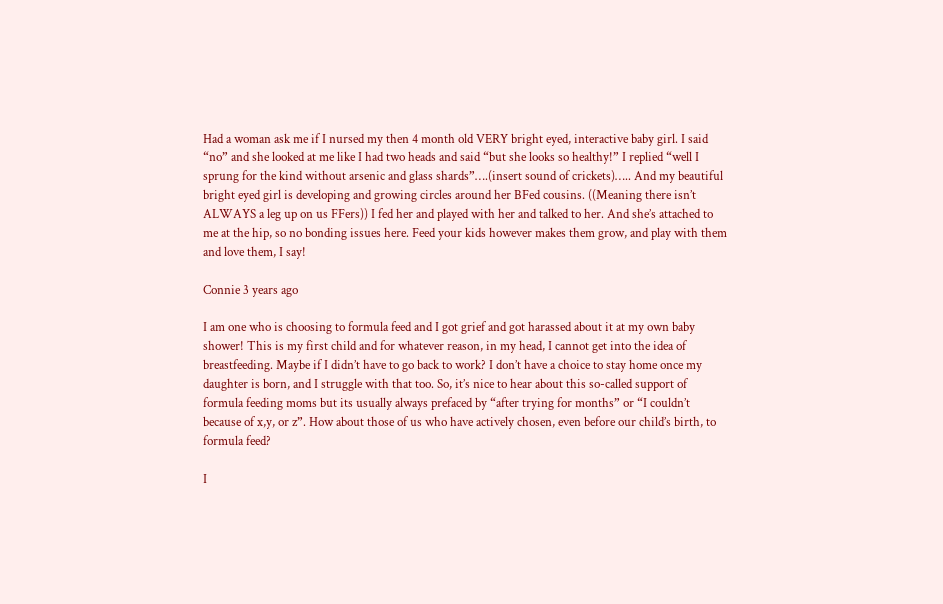Had a woman ask me if I nursed my then 4 month old VERY bright eyed, interactive baby girl. I said “no” and she looked at me like I had two heads and said “but she looks so healthy!” I replied “well I sprung for the kind without arsenic and glass shards”….(insert sound of crickets)….. And my beautiful bright eyed girl is developing and growing circles around her BFed cousins. ((Meaning there isn’t ALWAYS a leg up on us FFers)) I fed her and played with her and talked to her. And she’s attached to me at the hip, so no bonding issues here. Feed your kids however makes them grow, and play with them and love them, I say!

Connie 3 years ago

I am one who is choosing to formula feed and I got grief and got harassed about it at my own baby shower! This is my first child and for whatever reason, in my head, I cannot get into the idea of breastfeeding. Maybe if I didn’t have to go back to work? I don’t have a choice to stay home once my daughter is born, and I struggle with that too. So, it’s nice to hear about this so-called support of formula feeding moms but its usually always prefaced by “after trying for months” or “I couldn’t because of x,y, or z”. How about those of us who have actively chosen, even before our child’s birth, to formula feed?

I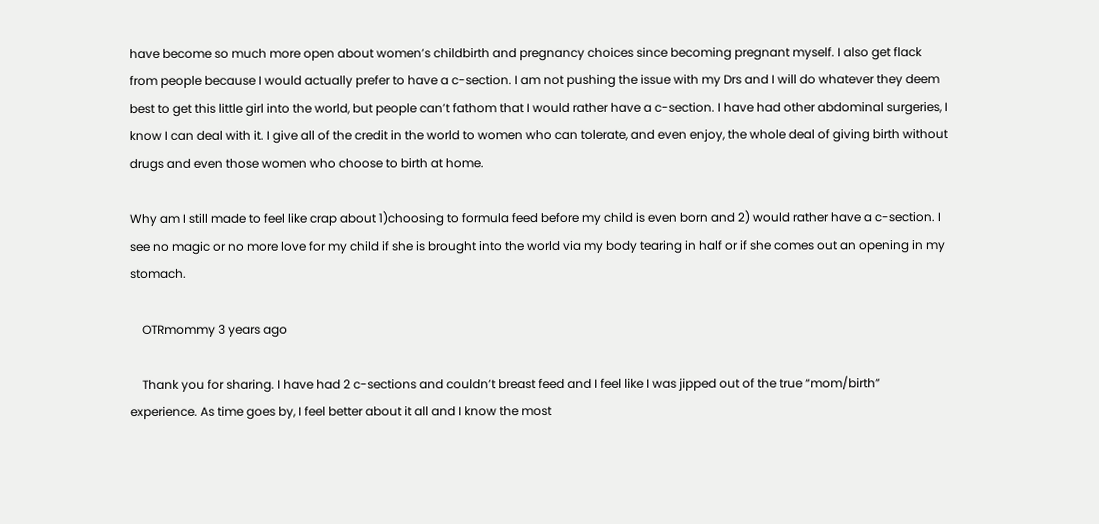have become so much more open about women’s childbirth and pregnancy choices since becoming pregnant myself. I also get flack from people because I would actually prefer to have a c-section. I am not pushing the issue with my Drs and I will do whatever they deem best to get this little girl into the world, but people can’t fathom that I would rather have a c-section. I have had other abdominal surgeries, I know I can deal with it. I give all of the credit in the world to women who can tolerate, and even enjoy, the whole deal of giving birth without drugs and even those women who choose to birth at home.

Why am I still made to feel like crap about 1)choosing to formula feed before my child is even born and 2) would rather have a c-section. I see no magic or no more love for my child if she is brought into the world via my body tearing in half or if she comes out an opening in my stomach.

    OTRmommy 3 years ago

    Thank you for sharing. I have had 2 c-sections and couldn’t breast feed and I feel like I was jipped out of the true “mom/birth” experience. As time goes by, I feel better about it all and I know the most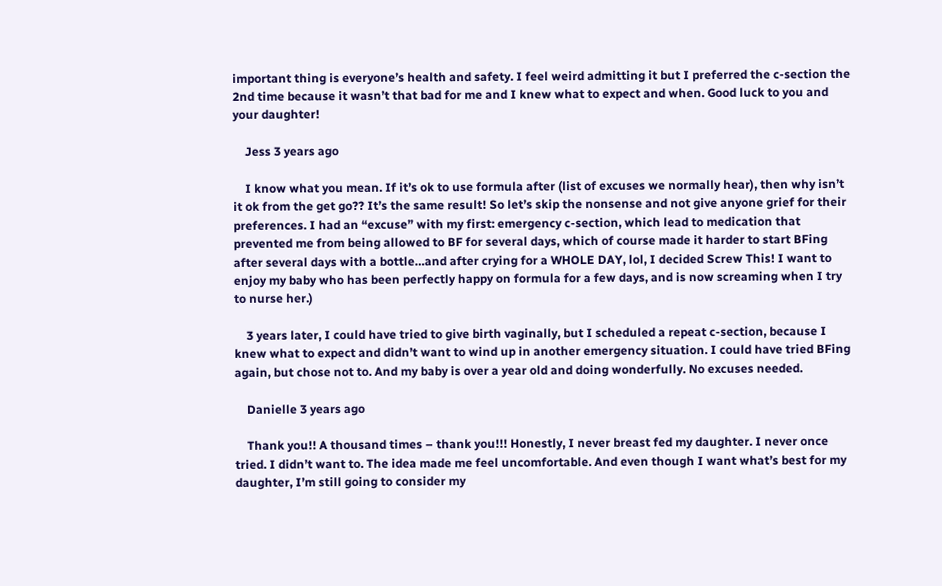important thing is everyone’s health and safety. I feel weird admitting it but I preferred the c-section the 2nd time because it wasn’t that bad for me and I knew what to expect and when. Good luck to you and your daughter!

    Jess 3 years ago

    I know what you mean. If it’s ok to use formula after (list of excuses we normally hear), then why isn’t it ok from the get go?? It’s the same result! So let’s skip the nonsense and not give anyone grief for their preferences. I had an “excuse” with my first: emergency c-section, which lead to medication that prevented me from being allowed to BF for several days, which of course made it harder to start BFing after several days with a bottle…and after crying for a WHOLE DAY, lol, I decided Screw This! I want to enjoy my baby who has been perfectly happy on formula for a few days, and is now screaming when I try to nurse her.)

    3 years later, I could have tried to give birth vaginally, but I scheduled a repeat c-section, because I knew what to expect and didn’t want to wind up in another emergency situation. I could have tried BFing again, but chose not to. And my baby is over a year old and doing wonderfully. No excuses needed.

    Danielle 3 years ago

    Thank you!! A thousand times – thank you!!! Honestly, I never breast fed my daughter. I never once tried. I didn’t want to. The idea made me feel uncomfortable. And even though I want what’s best for my daughter, I’m still going to consider my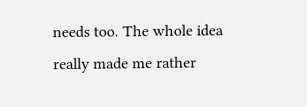needs too. The whole idea really made me rather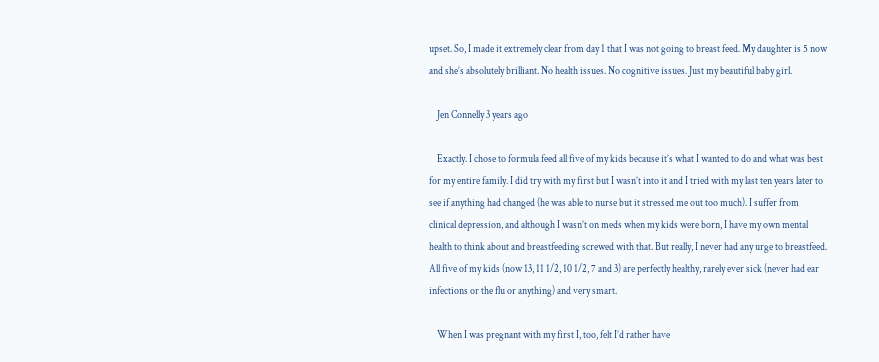upset. So, I made it extremely clear from day 1 that I was not going to breast feed. My daughter is 5 now and she’s absolutely brilliant. No health issues. No cognitive issues. Just my beautiful baby girl.

    Jen Connelly 3 years ago

    Exactly. I chose to formula feed all five of my kids because it’s what I wanted to do and what was best for my entire family. I did try with my first but I wasn’t into it and I tried with my last ten years later to see if anything had changed (he was able to nurse but it stressed me out too much). I suffer from clinical depression, and although I wasn’t on meds when my kids were born, I have my own mental health to think about and breastfeeding screwed with that. But really, I never had any urge to breastfeed. All five of my kids (now 13, 11 1/2, 10 1/2, 7 and 3) are perfectly healthy, rarely ever sick (never had ear infections or the flu or anything) and very smart.

    When I was pregnant with my first I, too, felt I’d rather have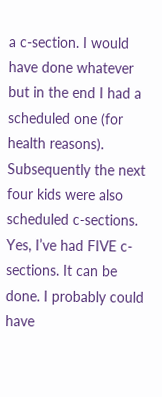a c-section. I would have done whatever but in the end I had a scheduled one (for health reasons). Subsequently the next four kids were also scheduled c-sections. Yes, I’ve had FIVE c-sections. It can be done. I probably could have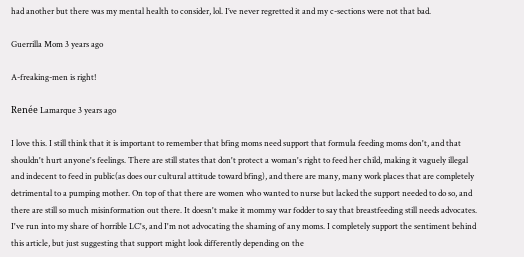had another but there was my mental health to consider, lol. I’ve never regretted it and my c-sections were not that bad.

Guerrilla Mom 3 years ago

A-freaking-men is right!

Renée Lamarque 3 years ago

I love this. I still think that it is important to remember that bfing moms need support that formula feeding moms don't, and that shouldn't hurt anyone's feelings. There are still states that don't protect a woman's right to feed her child, making it vaguely illegal and indecent to feed in public(as does our cultural attitude toward bfing), and there are many, many work places that are completely detrimental to a pumping mother. On top of that there are women who wanted to nurse but lacked the support needed to do so, and there are still so much misinformation out there. It doesn't make it mommy war fodder to say that breastfeeding still needs advocates. I've run into my share of horrible LC's, and I'm not advocating the shaming of any moms. I completely support the sentiment behind this article, but just suggesting that support might look differently depending on the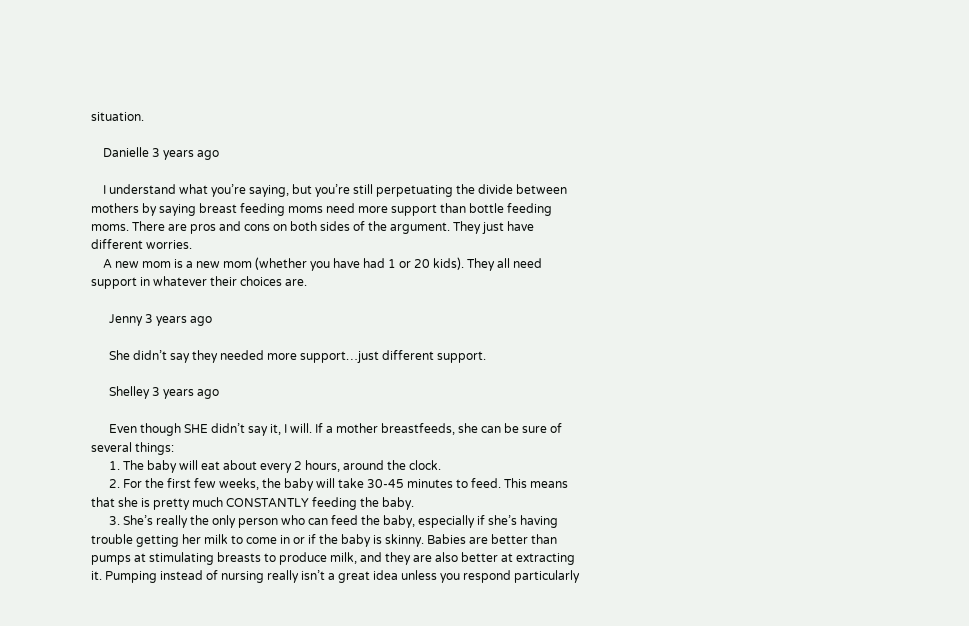situation.

    Danielle 3 years ago

    I understand what you’re saying, but you’re still perpetuating the divide between mothers by saying breast feeding moms need more support than bottle feeding moms. There are pros and cons on both sides of the argument. They just have different worries.
    A new mom is a new mom (whether you have had 1 or 20 kids). They all need support in whatever their choices are.

      Jenny 3 years ago

      She didn’t say they needed more support…just different support.

      Shelley 3 years ago

      Even though SHE didn’t say it, I will. If a mother breastfeeds, she can be sure of several things:
      1. The baby will eat about every 2 hours, around the clock.
      2. For the first few weeks, the baby will take 30-45 minutes to feed. This means that she is pretty much CONSTANTLY feeding the baby.
      3. She’s really the only person who can feed the baby, especially if she’s having trouble getting her milk to come in or if the baby is skinny. Babies are better than pumps at stimulating breasts to produce milk, and they are also better at extracting it. Pumping instead of nursing really isn’t a great idea unless you respond particularly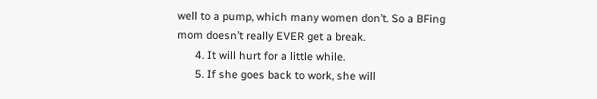well to a pump, which many women don’t. So a BFing mom doesn’t really EVER get a break.
      4. It will hurt for a little while.
      5. If she goes back to work, she will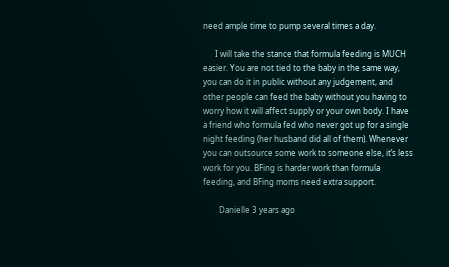need ample time to pump several times a day.

      I will take the stance that formula feeding is MUCH easier. You are not tied to the baby in the same way, you can do it in public without any judgement, and other people can feed the baby without you having to worry how it will affect supply or your own body. I have a friend who formula fed who never got up for a single night feeding (her husband did all of them). Whenever you can outsource some work to someone else, it’s less work for you. BFing is harder work than formula feeding, and BFing moms need extra support.

        Danielle 3 years ago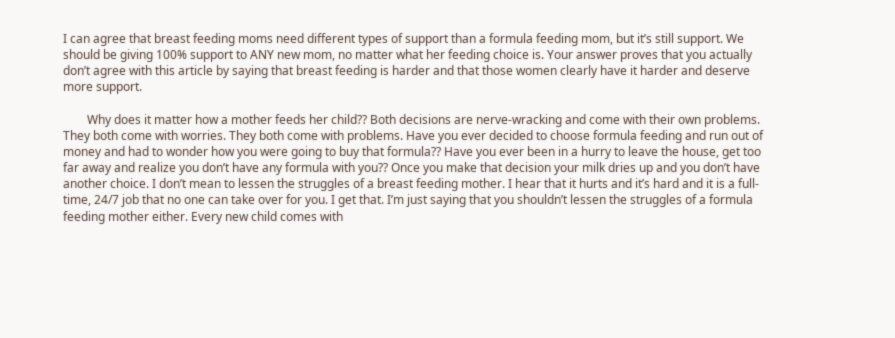I can agree that breast feeding moms need different types of support than a formula feeding mom, but it’s still support. We should be giving 100% support to ANY new mom, no matter what her feeding choice is. Your answer proves that you actually don’t agree with this article by saying that breast feeding is harder and that those women clearly have it harder and deserve more support.

        Why does it matter how a mother feeds her child?? Both decisions are nerve-wracking and come with their own problems. They both come with worries. They both come with problems. Have you ever decided to choose formula feeding and run out of money and had to wonder how you were going to buy that formula?? Have you ever been in a hurry to leave the house, get too far away and realize you don’t have any formula with you?? Once you make that decision your milk dries up and you don’t have another choice. I don’t mean to lessen the struggles of a breast feeding mother. I hear that it hurts and it’s hard and it is a full-time, 24/7 job that no one can take over for you. I get that. I’m just saying that you shouldn’t lessen the struggles of a formula feeding mother either. Every new child comes with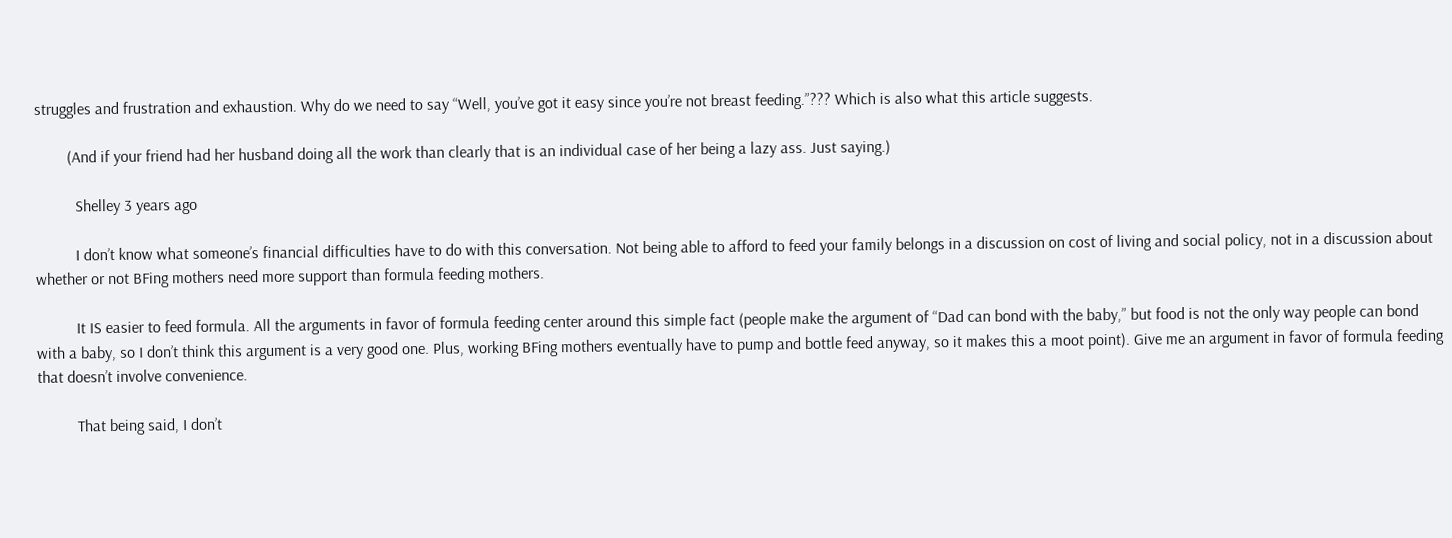struggles and frustration and exhaustion. Why do we need to say “Well, you’ve got it easy since you’re not breast feeding.”??? Which is also what this article suggests.

        (And if your friend had her husband doing all the work than clearly that is an individual case of her being a lazy ass. Just saying.)

          Shelley 3 years ago

          I don’t know what someone’s financial difficulties have to do with this conversation. Not being able to afford to feed your family belongs in a discussion on cost of living and social policy, not in a discussion about whether or not BFing mothers need more support than formula feeding mothers.

          It IS easier to feed formula. All the arguments in favor of formula feeding center around this simple fact (people make the argument of “Dad can bond with the baby,” but food is not the only way people can bond with a baby, so I don’t think this argument is a very good one. Plus, working BFing mothers eventually have to pump and bottle feed anyway, so it makes this a moot point). Give me an argument in favor of formula feeding that doesn’t involve convenience.

          That being said, I don’t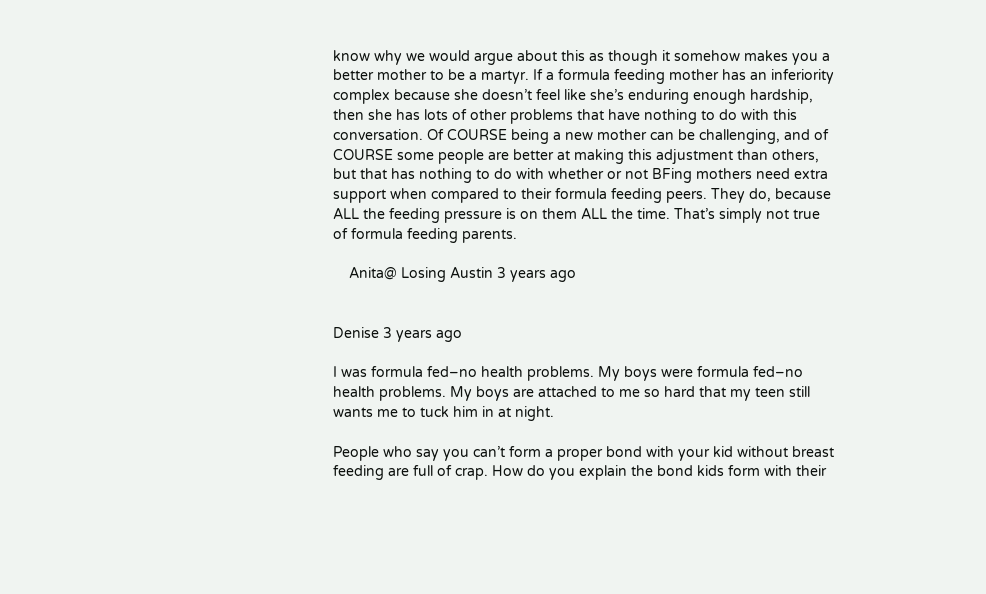know why we would argue about this as though it somehow makes you a better mother to be a martyr. If a formula feeding mother has an inferiority complex because she doesn’t feel like she’s enduring enough hardship, then she has lots of other problems that have nothing to do with this conversation. Of COURSE being a new mother can be challenging, and of COURSE some people are better at making this adjustment than others, but that has nothing to do with whether or not BFing mothers need extra support when compared to their formula feeding peers. They do, because ALL the feeding pressure is on them ALL the time. That’s simply not true of formula feeding parents.

    Anita@ Losing Austin 3 years ago


Denise 3 years ago

I was formula fed–no health problems. My boys were formula fed–no health problems. My boys are attached to me so hard that my teen still wants me to tuck him in at night.

People who say you can’t form a proper bond with your kid without breast feeding are full of crap. How do you explain the bond kids form with their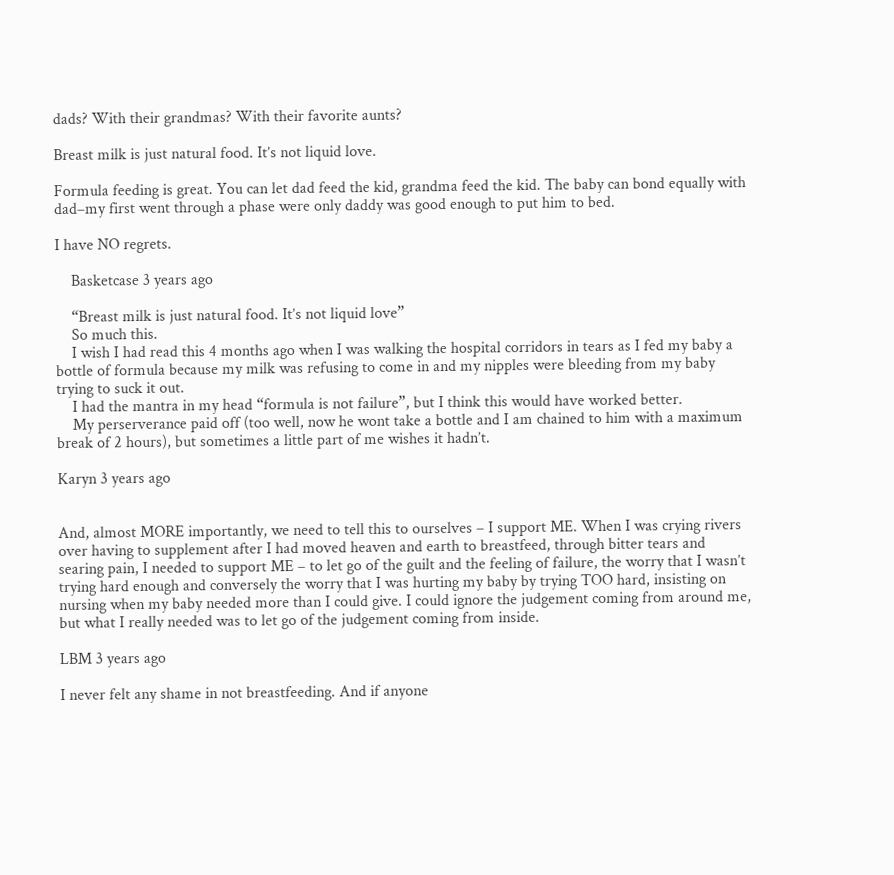dads? With their grandmas? With their favorite aunts?

Breast milk is just natural food. It’s not liquid love.

Formula feeding is great. You can let dad feed the kid, grandma feed the kid. The baby can bond equally with dad–my first went through a phase were only daddy was good enough to put him to bed.

I have NO regrets.

    Basketcase 3 years ago

    “Breast milk is just natural food. It’s not liquid love”
    So much this.
    I wish I had read this 4 months ago when I was walking the hospital corridors in tears as I fed my baby a bottle of formula because my milk was refusing to come in and my nipples were bleeding from my baby trying to suck it out.
    I had the mantra in my head “formula is not failure”, but I think this would have worked better.
    My perserverance paid off (too well, now he wont take a bottle and I am chained to him with a maximum break of 2 hours), but sometimes a little part of me wishes it hadn’t.

Karyn 3 years ago


And, almost MORE importantly, we need to tell this to ourselves – I support ME. When I was crying rivers over having to supplement after I had moved heaven and earth to breastfeed, through bitter tears and searing pain, I needed to support ME – to let go of the guilt and the feeling of failure, the worry that I wasn’t trying hard enough and conversely the worry that I was hurting my baby by trying TOO hard, insisting on nursing when my baby needed more than I could give. I could ignore the judgement coming from around me, but what I really needed was to let go of the judgement coming from inside.

LBM 3 years ago

I never felt any shame in not breastfeeding. And if anyone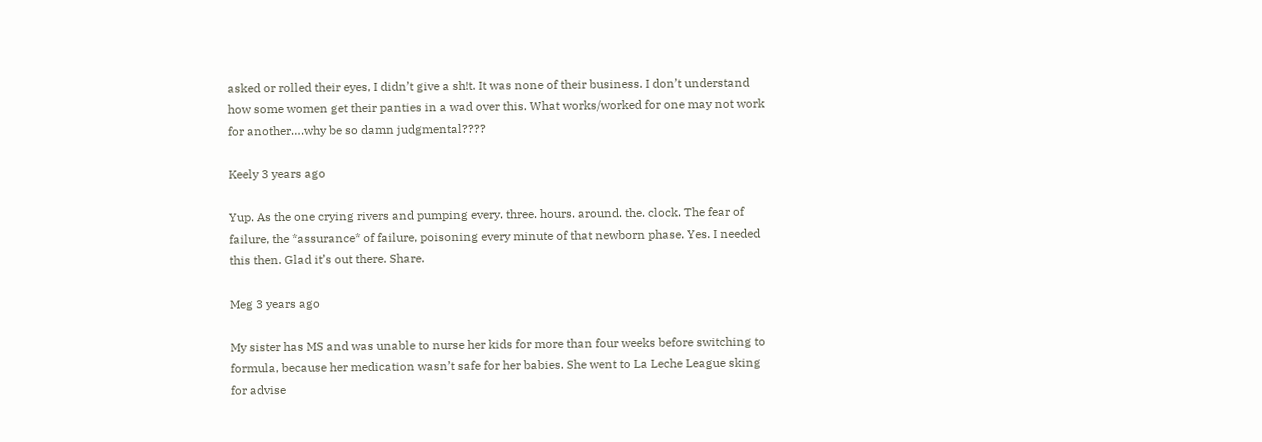asked or rolled their eyes, I didn’t give a sh!t. It was none of their business. I don’t understand how some women get their panties in a wad over this. What works/worked for one may not work for another….why be so damn judgmental????

Keely 3 years ago

Yup. As the one crying rivers and pumping every. three. hours. around. the. clock. The fear of failure, the *assurance* of failure, poisoning every minute of that newborn phase. Yes. I needed this then. Glad it’s out there. Share.

Meg 3 years ago

My sister has MS and was unable to nurse her kids for more than four weeks before switching to formula, because her medication wasn’t safe for her babies. She went to La Leche League sking for advise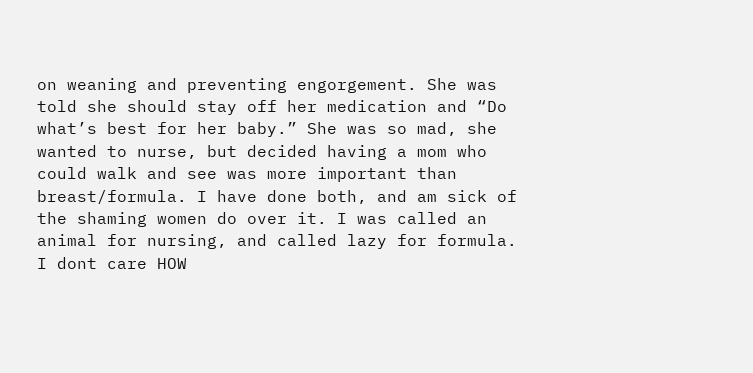on weaning and preventing engorgement. She was told she should stay off her medication and “Do what’s best for her baby.” She was so mad, she wanted to nurse, but decided having a mom who could walk and see was more important than breast/formula. I have done both, and am sick of the shaming women do over it. I was called an animal for nursing, and called lazy for formula. I dont care HOW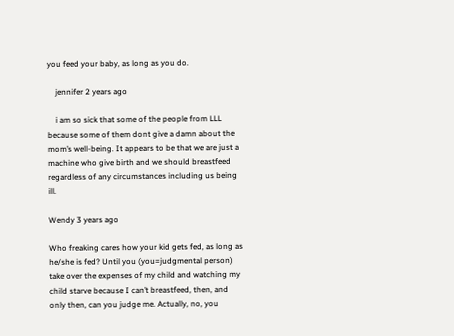you feed your baby, as long as you do.

    jennifer 2 years ago

    i am so sick that some of the people from LLL because some of them dont give a damn about the mom’s well-being. It appears to be that we are just a machine who give birth and we should breastfeed regardless of any circumstances including us being ill.

Wendy 3 years ago

Who freaking cares how your kid gets fed, as long as he/she is fed? Until you (you=judgmental person) take over the expenses of my child and watching my child starve because I can’t breastfeed, then, and only then, can you judge me. Actually, no, you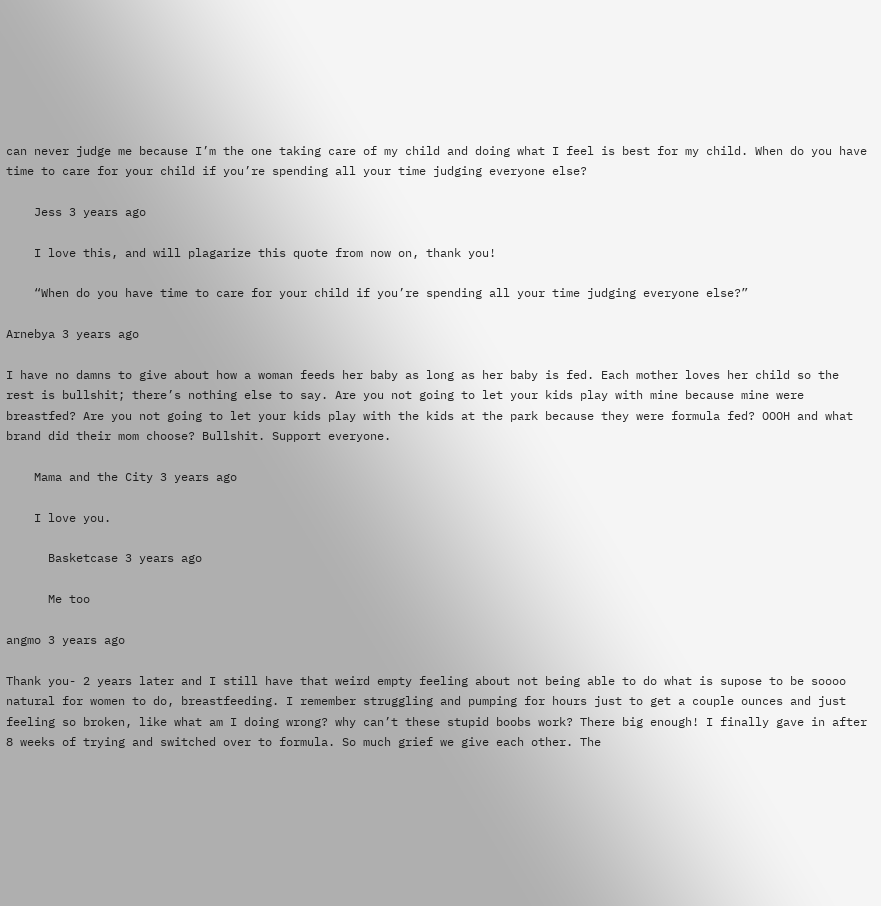can never judge me because I’m the one taking care of my child and doing what I feel is best for my child. When do you have time to care for your child if you’re spending all your time judging everyone else?

    Jess 3 years ago

    I love this, and will plagarize this quote from now on, thank you!

    “When do you have time to care for your child if you’re spending all your time judging everyone else?”

Arnebya 3 years ago

I have no damns to give about how a woman feeds her baby as long as her baby is fed. Each mother loves her child so the rest is bullshit; there’s nothing else to say. Are you not going to let your kids play with mine because mine were breastfed? Are you not going to let your kids play with the kids at the park because they were formula fed? OOOH and what brand did their mom choose? Bullshit. Support everyone.

    Mama and the City 3 years ago

    I love you.

      Basketcase 3 years ago

      Me too

angmo 3 years ago

Thank you- 2 years later and I still have that weird empty feeling about not being able to do what is supose to be soooo natural for women to do, breastfeeding. I remember struggling and pumping for hours just to get a couple ounces and just feeling so broken, like what am I doing wrong? why can’t these stupid boobs work? There big enough! I finally gave in after 8 weeks of trying and switched over to formula. So much grief we give each other. The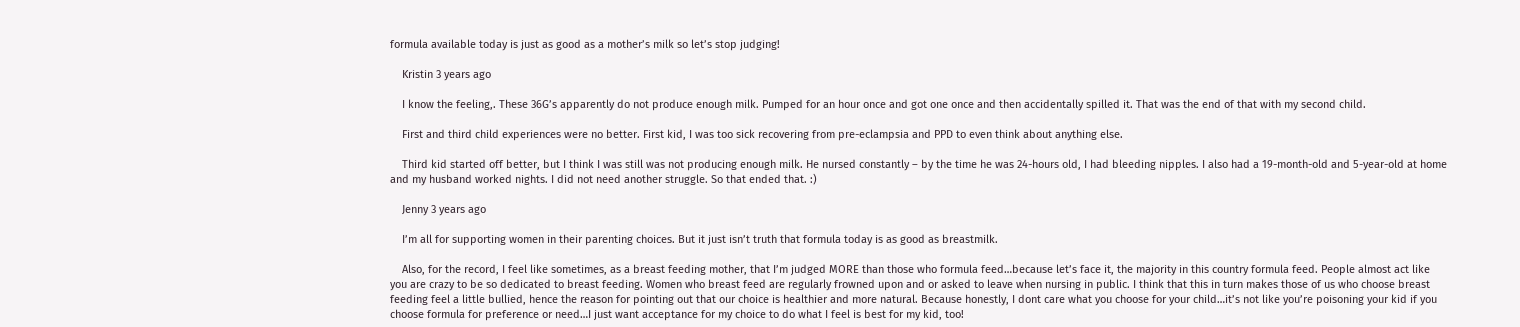formula available today is just as good as a mother’s milk so let’s stop judging!

    Kristin 3 years ago

    I know the feeling,. These 36G’s apparently do not produce enough milk. Pumped for an hour once and got one once and then accidentally spilled it. That was the end of that with my second child.

    First and third child experiences were no better. First kid, I was too sick recovering from pre-eclampsia and PPD to even think about anything else.

    Third kid started off better, but I think I was still was not producing enough milk. He nursed constantly – by the time he was 24-hours old, I had bleeding nipples. I also had a 19-month-old and 5-year-old at home and my husband worked nights. I did not need another struggle. So that ended that. :)

    Jenny 3 years ago

    I’m all for supporting women in their parenting choices. But it just isn’t truth that formula today is as good as breastmilk.

    Also, for the record, I feel like sometimes, as a breast feeding mother, that I’m judged MORE than those who formula feed…because let’s face it, the majority in this country formula feed. People almost act like you are crazy to be so dedicated to breast feeding. Women who breast feed are regularly frowned upon and or asked to leave when nursing in public. I think that this in turn makes those of us who choose breast feeding feel a little bullied, hence the reason for pointing out that our choice is healthier and more natural. Because honestly, I dont care what you choose for your child…it’s not like you’re poisoning your kid if you choose formula for preference or need…I just want acceptance for my choice to do what I feel is best for my kid, too!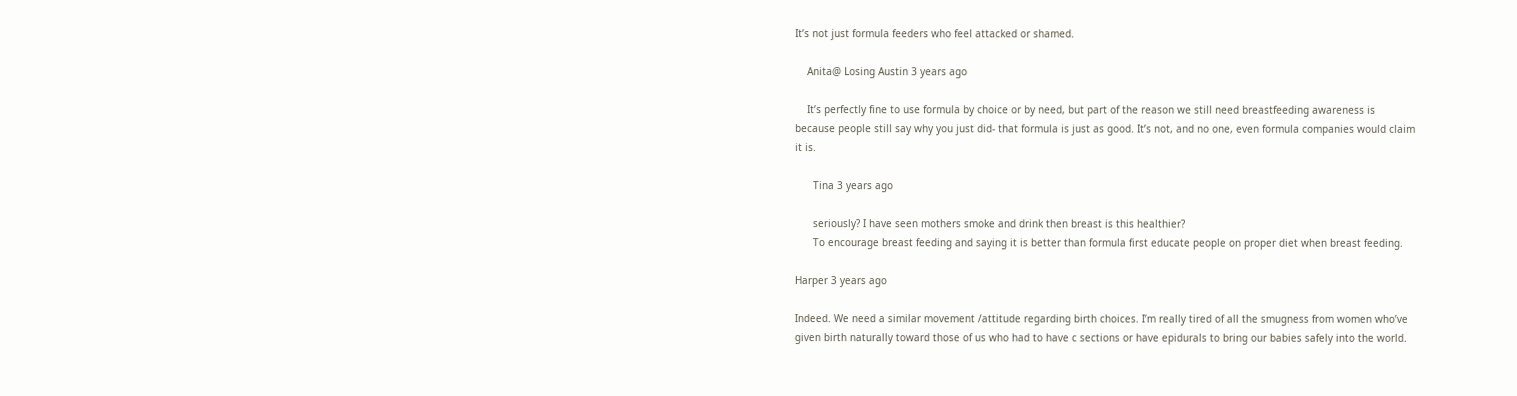It’s not just formula feeders who feel attacked or shamed.

    Anita@ Losing Austin 3 years ago

    It’s perfectly fine to use formula by choice or by need, but part of the reason we still need breastfeeding awareness is because people still say why you just did- that formula is just as good. It’s not, and no one, even formula companies would claim it is.

      Tina 3 years ago

      seriously? I have seen mothers smoke and drink then breast is this healthier?
      To encourage breast feeding and saying it is better than formula first educate people on proper diet when breast feeding.

Harper 3 years ago

Indeed. We need a similar movement /attitude regarding birth choices. I’m really tired of all the smugness from women who’ve given birth naturally toward those of us who had to have c sections or have epidurals to bring our babies safely into the world.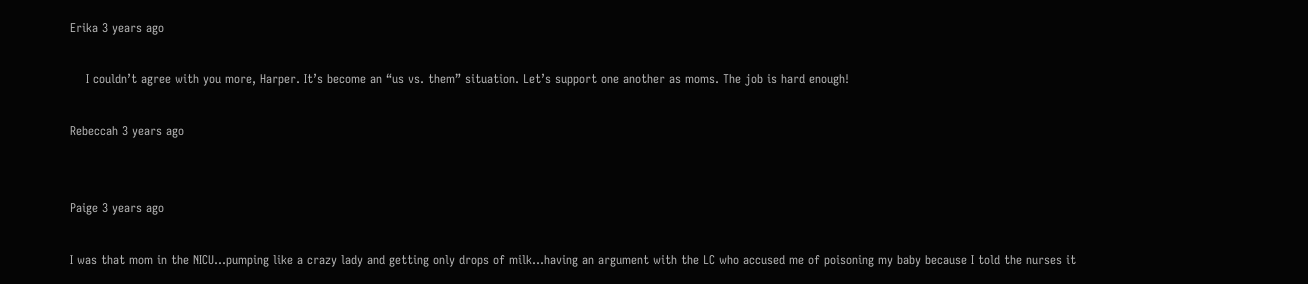Erika 3 years ago

    I couldn’t agree with you more, Harper. It’s become an “us vs. them” situation. Let’s support one another as moms. The job is hard enough!

Rebeccah 3 years ago


Paige 3 years ago

I was that mom in the NICU…pumping like a crazy lady and getting only drops of milk…having an argument with the LC who accused me of poisoning my baby because I told the nurses it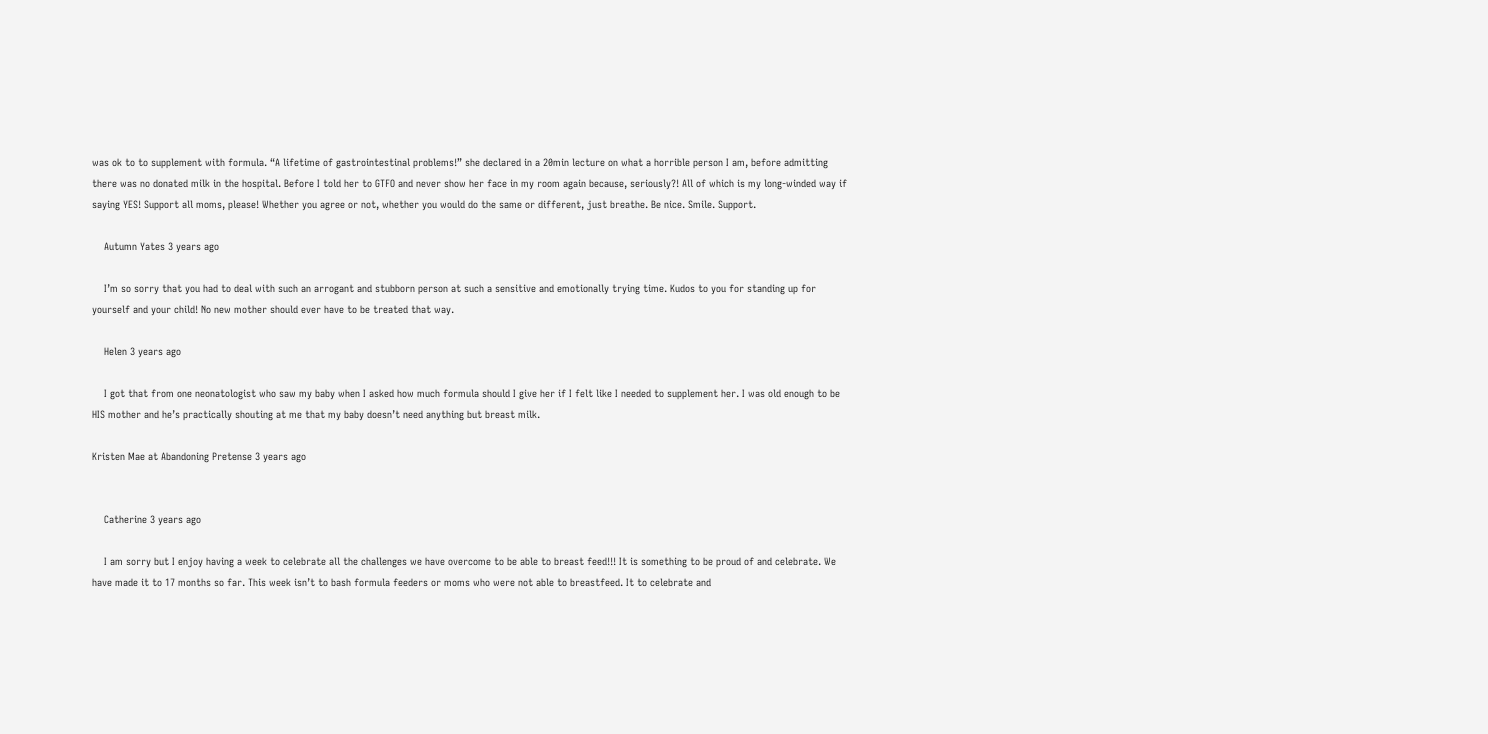was ok to to supplement with formula. “A lifetime of gastrointestinal problems!” she declared in a 20min lecture on what a horrible person I am, before admitting there was no donated milk in the hospital. Before I told her to GTFO and never show her face in my room again because, seriously?! All of which is my long-winded way if saying YES! Support all moms, please! Whether you agree or not, whether you would do the same or different, just breathe. Be nice. Smile. Support.

    Autumn Yates 3 years ago

    I’m so sorry that you had to deal with such an arrogant and stubborn person at such a sensitive and emotionally trying time. Kudos to you for standing up for yourself and your child! No new mother should ever have to be treated that way.

    Helen 3 years ago

    I got that from one neonatologist who saw my baby when I asked how much formula should I give her if I felt like I needed to supplement her. I was old enough to be HIS mother and he’s practically shouting at me that my baby doesn’t need anything but breast milk.

Kristen Mae at Abandoning Pretense 3 years ago


    Catherine 3 years ago

    I am sorry but I enjoy having a week to celebrate all the challenges we have overcome to be able to breast feed!!! It is something to be proud of and celebrate. We have made it to 17 months so far. This week isn’t to bash formula feeders or moms who were not able to breastfeed. It to celebrate and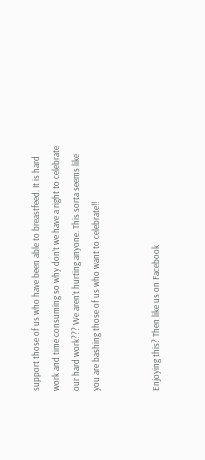support those of us who have been able to breastfeed. It is hard work and time consuming so why don’t we have a right to celebrate our hard work??? We aren’t hurting anyone. This sorta seems like you are bashing those of us who want to celebrate!!


Enjoying this? Then like us on Facebook